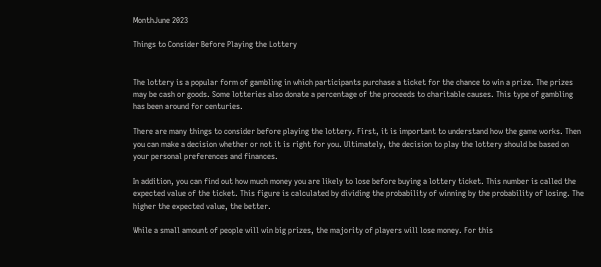MonthJune 2023

Things to Consider Before Playing the Lottery


The lottery is a popular form of gambling in which participants purchase a ticket for the chance to win a prize. The prizes may be cash or goods. Some lotteries also donate a percentage of the proceeds to charitable causes. This type of gambling has been around for centuries.

There are many things to consider before playing the lottery. First, it is important to understand how the game works. Then you can make a decision whether or not it is right for you. Ultimately, the decision to play the lottery should be based on your personal preferences and finances.

In addition, you can find out how much money you are likely to lose before buying a lottery ticket. This number is called the expected value of the ticket. This figure is calculated by dividing the probability of winning by the probability of losing. The higher the expected value, the better.

While a small amount of people will win big prizes, the majority of players will lose money. For this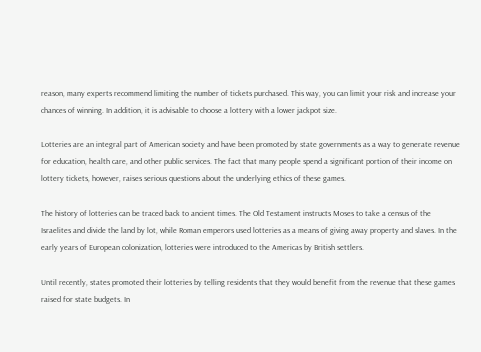reason, many experts recommend limiting the number of tickets purchased. This way, you can limit your risk and increase your chances of winning. In addition, it is advisable to choose a lottery with a lower jackpot size.

Lotteries are an integral part of American society and have been promoted by state governments as a way to generate revenue for education, health care, and other public services. The fact that many people spend a significant portion of their income on lottery tickets, however, raises serious questions about the underlying ethics of these games.

The history of lotteries can be traced back to ancient times. The Old Testament instructs Moses to take a census of the Israelites and divide the land by lot, while Roman emperors used lotteries as a means of giving away property and slaves. In the early years of European colonization, lotteries were introduced to the Americas by British settlers.

Until recently, states promoted their lotteries by telling residents that they would benefit from the revenue that these games raised for state budgets. In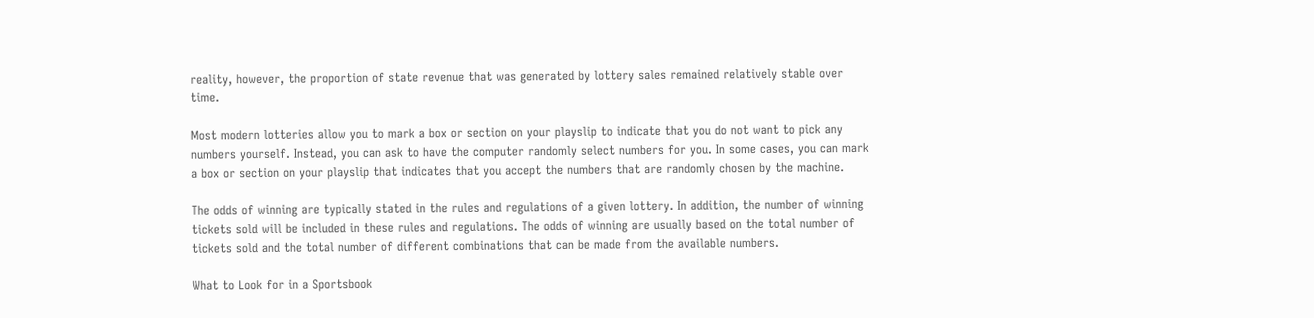reality, however, the proportion of state revenue that was generated by lottery sales remained relatively stable over time.

Most modern lotteries allow you to mark a box or section on your playslip to indicate that you do not want to pick any numbers yourself. Instead, you can ask to have the computer randomly select numbers for you. In some cases, you can mark a box or section on your playslip that indicates that you accept the numbers that are randomly chosen by the machine.

The odds of winning are typically stated in the rules and regulations of a given lottery. In addition, the number of winning tickets sold will be included in these rules and regulations. The odds of winning are usually based on the total number of tickets sold and the total number of different combinations that can be made from the available numbers.

What to Look for in a Sportsbook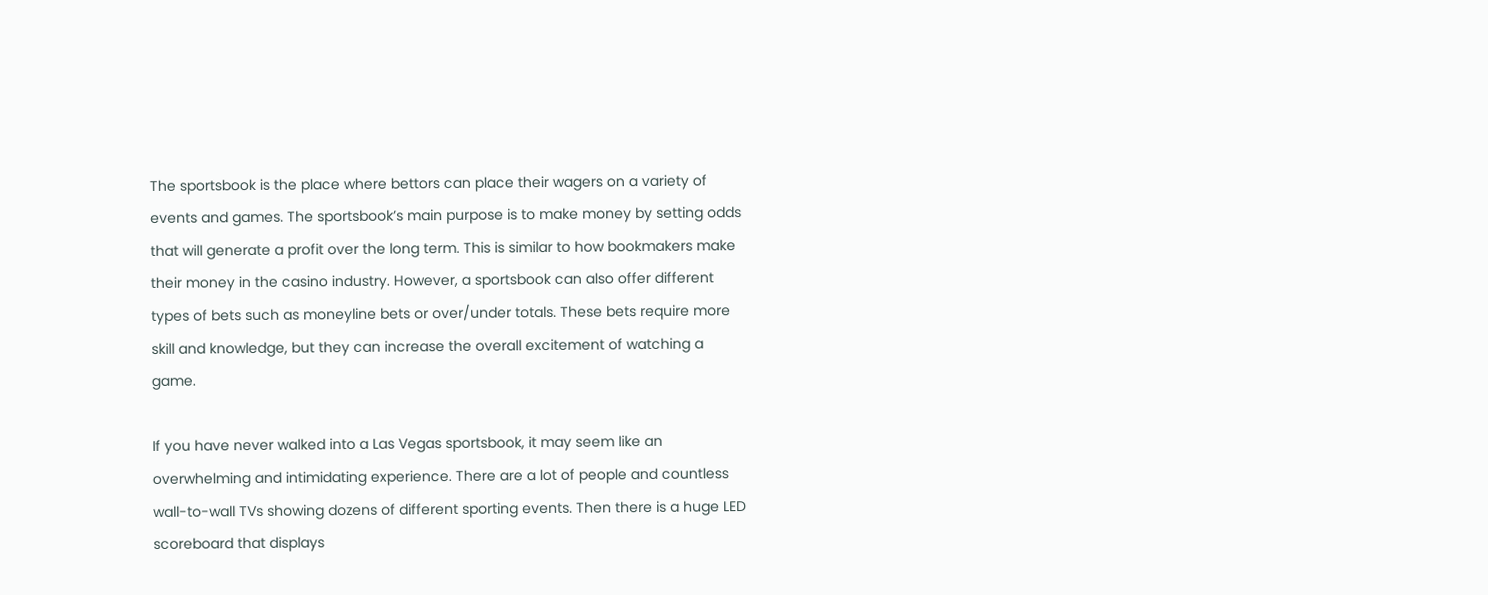The sportsbook is the place where bettors can place their wagers on a variety of events and games. The sportsbook’s main purpose is to make money by setting odds that will generate a profit over the long term. This is similar to how bookmakers make their money in the casino industry. However, a sportsbook can also offer different types of bets such as moneyline bets or over/under totals. These bets require more skill and knowledge, but they can increase the overall excitement of watching a game.

If you have never walked into a Las Vegas sportsbook, it may seem like an overwhelming and intimidating experience. There are a lot of people and countless wall-to-wall TVs showing dozens of different sporting events. Then there is a huge LED scoreboard that displays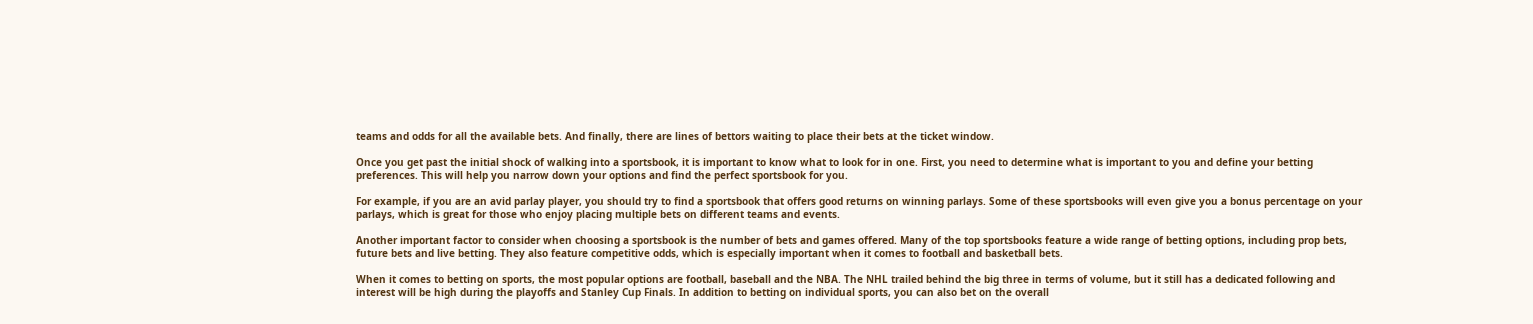teams and odds for all the available bets. And finally, there are lines of bettors waiting to place their bets at the ticket window.

Once you get past the initial shock of walking into a sportsbook, it is important to know what to look for in one. First, you need to determine what is important to you and define your betting preferences. This will help you narrow down your options and find the perfect sportsbook for you.

For example, if you are an avid parlay player, you should try to find a sportsbook that offers good returns on winning parlays. Some of these sportsbooks will even give you a bonus percentage on your parlays, which is great for those who enjoy placing multiple bets on different teams and events.

Another important factor to consider when choosing a sportsbook is the number of bets and games offered. Many of the top sportsbooks feature a wide range of betting options, including prop bets, future bets and live betting. They also feature competitive odds, which is especially important when it comes to football and basketball bets.

When it comes to betting on sports, the most popular options are football, baseball and the NBA. The NHL trailed behind the big three in terms of volume, but it still has a dedicated following and interest will be high during the playoffs and Stanley Cup Finals. In addition to betting on individual sports, you can also bet on the overall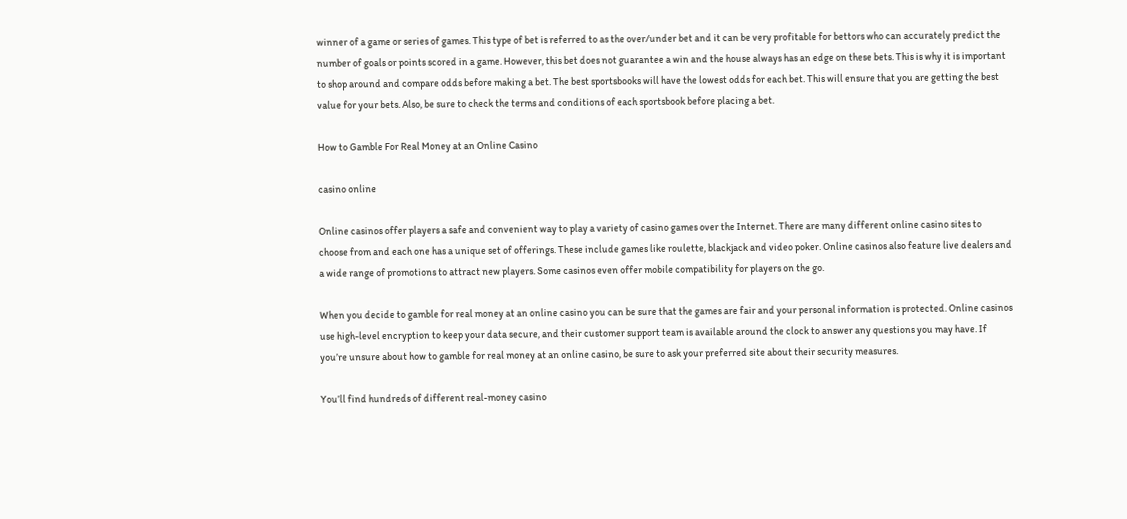winner of a game or series of games. This type of bet is referred to as the over/under bet and it can be very profitable for bettors who can accurately predict the number of goals or points scored in a game. However, this bet does not guarantee a win and the house always has an edge on these bets. This is why it is important to shop around and compare odds before making a bet. The best sportsbooks will have the lowest odds for each bet. This will ensure that you are getting the best value for your bets. Also, be sure to check the terms and conditions of each sportsbook before placing a bet.

How to Gamble For Real Money at an Online Casino

casino online

Online casinos offer players a safe and convenient way to play a variety of casino games over the Internet. There are many different online casino sites to choose from and each one has a unique set of offerings. These include games like roulette, blackjack and video poker. Online casinos also feature live dealers and a wide range of promotions to attract new players. Some casinos even offer mobile compatibility for players on the go.

When you decide to gamble for real money at an online casino you can be sure that the games are fair and your personal information is protected. Online casinos use high-level encryption to keep your data secure, and their customer support team is available around the clock to answer any questions you may have. If you’re unsure about how to gamble for real money at an online casino, be sure to ask your preferred site about their security measures.

You’ll find hundreds of different real-money casino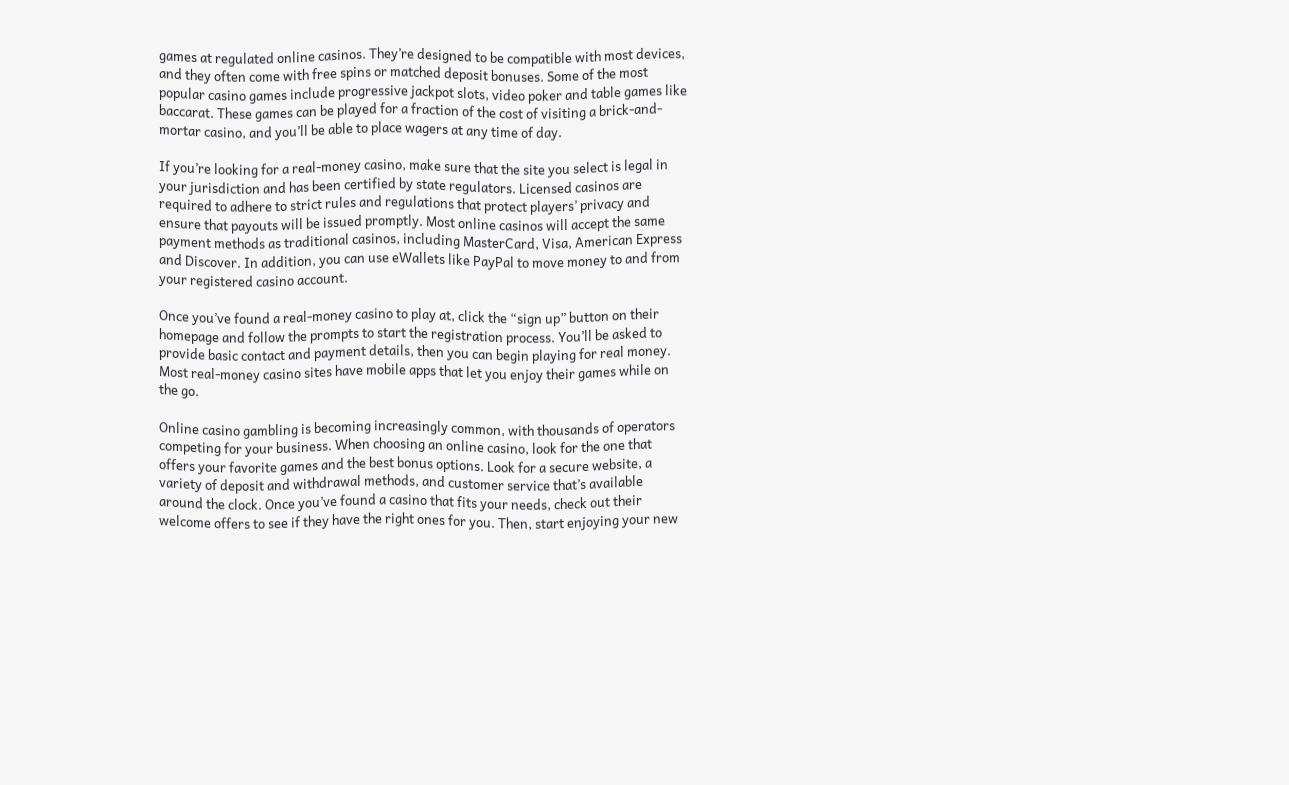games at regulated online casinos. They’re designed to be compatible with most devices, and they often come with free spins or matched deposit bonuses. Some of the most popular casino games include progressive jackpot slots, video poker and table games like baccarat. These games can be played for a fraction of the cost of visiting a brick-and-mortar casino, and you’ll be able to place wagers at any time of day.

If you’re looking for a real-money casino, make sure that the site you select is legal in your jurisdiction and has been certified by state regulators. Licensed casinos are required to adhere to strict rules and regulations that protect players’ privacy and ensure that payouts will be issued promptly. Most online casinos will accept the same payment methods as traditional casinos, including MasterCard, Visa, American Express and Discover. In addition, you can use eWallets like PayPal to move money to and from your registered casino account.

Once you’ve found a real-money casino to play at, click the “sign up” button on their homepage and follow the prompts to start the registration process. You’ll be asked to provide basic contact and payment details, then you can begin playing for real money. Most real-money casino sites have mobile apps that let you enjoy their games while on the go.

Online casino gambling is becoming increasingly common, with thousands of operators competing for your business. When choosing an online casino, look for the one that offers your favorite games and the best bonus options. Look for a secure website, a variety of deposit and withdrawal methods, and customer service that’s available around the clock. Once you’ve found a casino that fits your needs, check out their welcome offers to see if they have the right ones for you. Then, start enjoying your new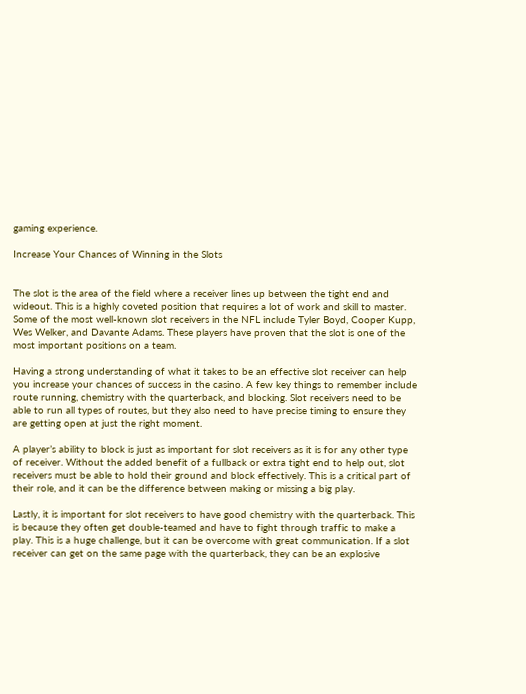gaming experience.

Increase Your Chances of Winning in the Slots


The slot is the area of the field where a receiver lines up between the tight end and wideout. This is a highly coveted position that requires a lot of work and skill to master. Some of the most well-known slot receivers in the NFL include Tyler Boyd, Cooper Kupp, Wes Welker, and Davante Adams. These players have proven that the slot is one of the most important positions on a team.

Having a strong understanding of what it takes to be an effective slot receiver can help you increase your chances of success in the casino. A few key things to remember include route running, chemistry with the quarterback, and blocking. Slot receivers need to be able to run all types of routes, but they also need to have precise timing to ensure they are getting open at just the right moment.

A player’s ability to block is just as important for slot receivers as it is for any other type of receiver. Without the added benefit of a fullback or extra tight end to help out, slot receivers must be able to hold their ground and block effectively. This is a critical part of their role, and it can be the difference between making or missing a big play.

Lastly, it is important for slot receivers to have good chemistry with the quarterback. This is because they often get double-teamed and have to fight through traffic to make a play. This is a huge challenge, but it can be overcome with great communication. If a slot receiver can get on the same page with the quarterback, they can be an explosive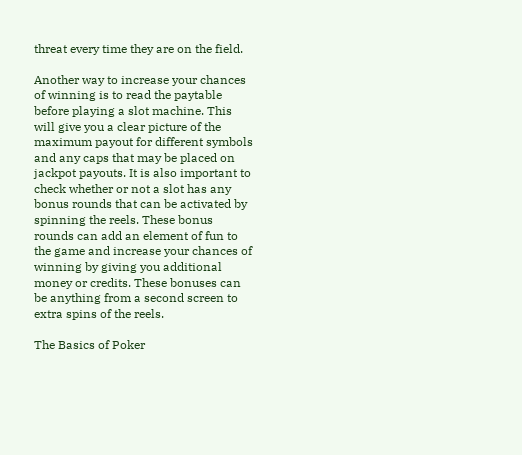threat every time they are on the field.

Another way to increase your chances of winning is to read the paytable before playing a slot machine. This will give you a clear picture of the maximum payout for different symbols and any caps that may be placed on jackpot payouts. It is also important to check whether or not a slot has any bonus rounds that can be activated by spinning the reels. These bonus rounds can add an element of fun to the game and increase your chances of winning by giving you additional money or credits. These bonuses can be anything from a second screen to extra spins of the reels.

The Basics of Poker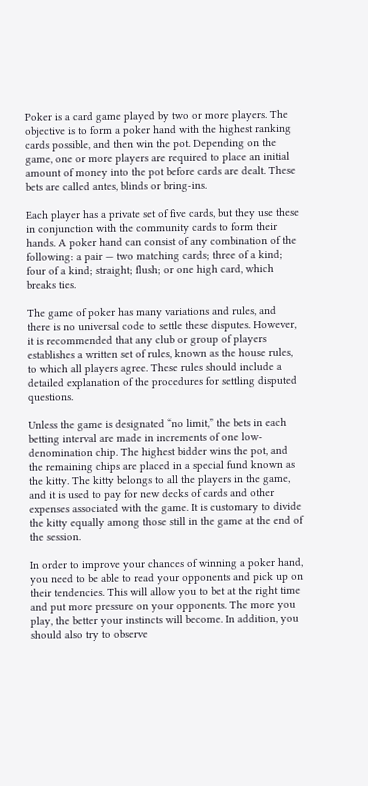Poker is a card game played by two or more players. The objective is to form a poker hand with the highest ranking cards possible, and then win the pot. Depending on the game, one or more players are required to place an initial amount of money into the pot before cards are dealt. These bets are called antes, blinds or bring-ins.

Each player has a private set of five cards, but they use these in conjunction with the community cards to form their hands. A poker hand can consist of any combination of the following: a pair — two matching cards; three of a kind; four of a kind; straight; flush; or one high card, which breaks ties.

The game of poker has many variations and rules, and there is no universal code to settle these disputes. However, it is recommended that any club or group of players establishes a written set of rules, known as the house rules, to which all players agree. These rules should include a detailed explanation of the procedures for settling disputed questions.

Unless the game is designated “no limit,” the bets in each betting interval are made in increments of one low-denomination chip. The highest bidder wins the pot, and the remaining chips are placed in a special fund known as the kitty. The kitty belongs to all the players in the game, and it is used to pay for new decks of cards and other expenses associated with the game. It is customary to divide the kitty equally among those still in the game at the end of the session.

In order to improve your chances of winning a poker hand, you need to be able to read your opponents and pick up on their tendencies. This will allow you to bet at the right time and put more pressure on your opponents. The more you play, the better your instincts will become. In addition, you should also try to observe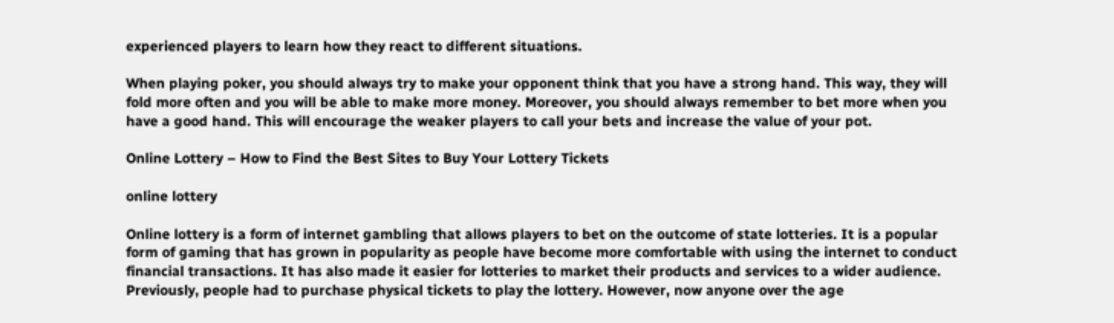experienced players to learn how they react to different situations.

When playing poker, you should always try to make your opponent think that you have a strong hand. This way, they will fold more often and you will be able to make more money. Moreover, you should always remember to bet more when you have a good hand. This will encourage the weaker players to call your bets and increase the value of your pot.

Online Lottery – How to Find the Best Sites to Buy Your Lottery Tickets

online lottery

Online lottery is a form of internet gambling that allows players to bet on the outcome of state lotteries. It is a popular form of gaming that has grown in popularity as people have become more comfortable with using the internet to conduct financial transactions. It has also made it easier for lotteries to market their products and services to a wider audience. Previously, people had to purchase physical tickets to play the lottery. However, now anyone over the age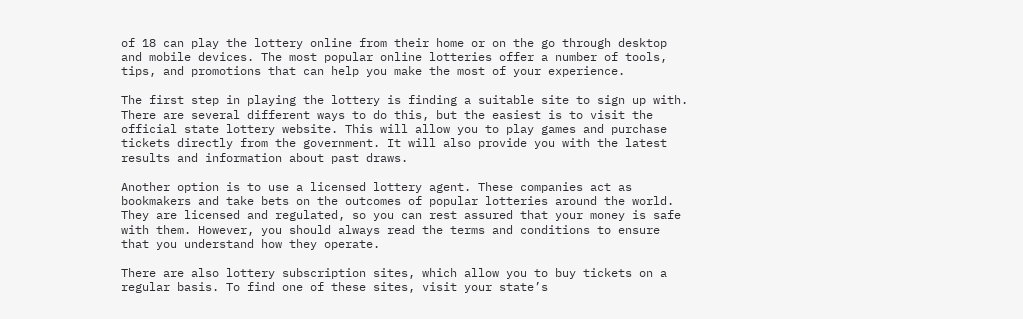of 18 can play the lottery online from their home or on the go through desktop and mobile devices. The most popular online lotteries offer a number of tools, tips, and promotions that can help you make the most of your experience.

The first step in playing the lottery is finding a suitable site to sign up with. There are several different ways to do this, but the easiest is to visit the official state lottery website. This will allow you to play games and purchase tickets directly from the government. It will also provide you with the latest results and information about past draws.

Another option is to use a licensed lottery agent. These companies act as bookmakers and take bets on the outcomes of popular lotteries around the world. They are licensed and regulated, so you can rest assured that your money is safe with them. However, you should always read the terms and conditions to ensure that you understand how they operate.

There are also lottery subscription sites, which allow you to buy tickets on a regular basis. To find one of these sites, visit your state’s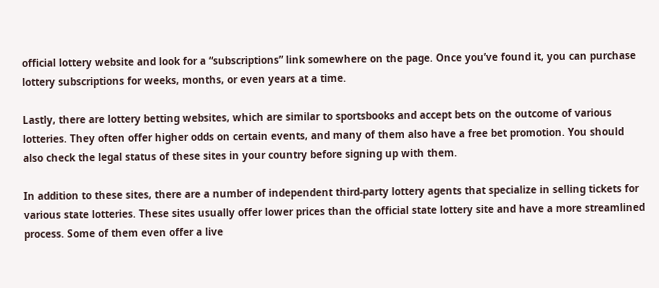official lottery website and look for a “subscriptions” link somewhere on the page. Once you’ve found it, you can purchase lottery subscriptions for weeks, months, or even years at a time.

Lastly, there are lottery betting websites, which are similar to sportsbooks and accept bets on the outcome of various lotteries. They often offer higher odds on certain events, and many of them also have a free bet promotion. You should also check the legal status of these sites in your country before signing up with them.

In addition to these sites, there are a number of independent third-party lottery agents that specialize in selling tickets for various state lotteries. These sites usually offer lower prices than the official state lottery site and have a more streamlined process. Some of them even offer a live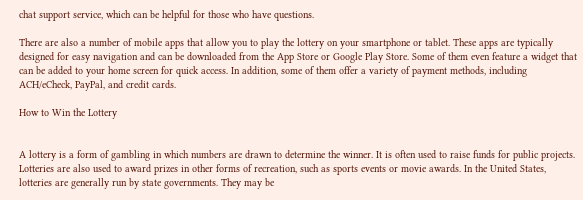chat support service, which can be helpful for those who have questions.

There are also a number of mobile apps that allow you to play the lottery on your smartphone or tablet. These apps are typically designed for easy navigation and can be downloaded from the App Store or Google Play Store. Some of them even feature a widget that can be added to your home screen for quick access. In addition, some of them offer a variety of payment methods, including ACH/eCheck, PayPal, and credit cards.

How to Win the Lottery


A lottery is a form of gambling in which numbers are drawn to determine the winner. It is often used to raise funds for public projects. Lotteries are also used to award prizes in other forms of recreation, such as sports events or movie awards. In the United States, lotteries are generally run by state governments. They may be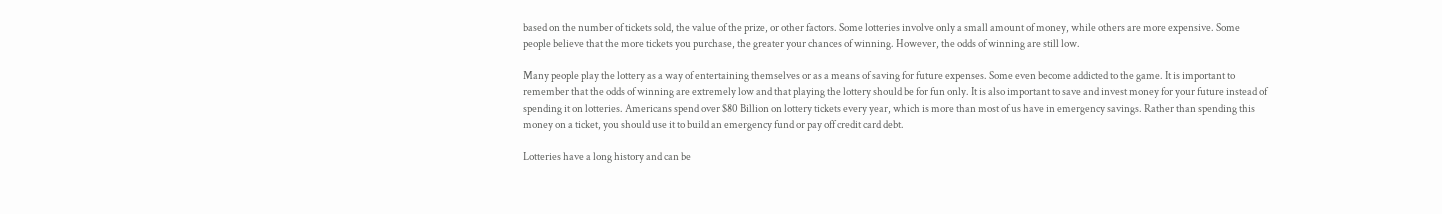based on the number of tickets sold, the value of the prize, or other factors. Some lotteries involve only a small amount of money, while others are more expensive. Some people believe that the more tickets you purchase, the greater your chances of winning. However, the odds of winning are still low.

Many people play the lottery as a way of entertaining themselves or as a means of saving for future expenses. Some even become addicted to the game. It is important to remember that the odds of winning are extremely low and that playing the lottery should be for fun only. It is also important to save and invest money for your future instead of spending it on lotteries. Americans spend over $80 Billion on lottery tickets every year, which is more than most of us have in emergency savings. Rather than spending this money on a ticket, you should use it to build an emergency fund or pay off credit card debt.

Lotteries have a long history and can be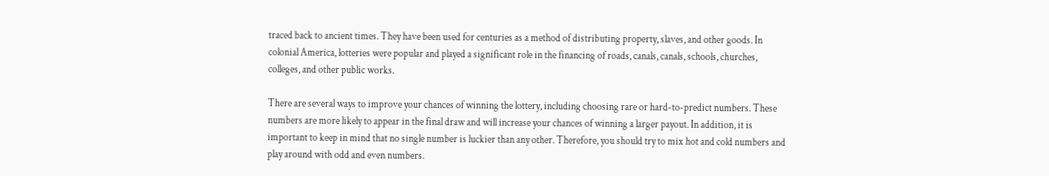traced back to ancient times. They have been used for centuries as a method of distributing property, slaves, and other goods. In colonial America, lotteries were popular and played a significant role in the financing of roads, canals, canals, schools, churches, colleges, and other public works.

There are several ways to improve your chances of winning the lottery, including choosing rare or hard-to-predict numbers. These numbers are more likely to appear in the final draw and will increase your chances of winning a larger payout. In addition, it is important to keep in mind that no single number is luckier than any other. Therefore, you should try to mix hot and cold numbers and play around with odd and even numbers.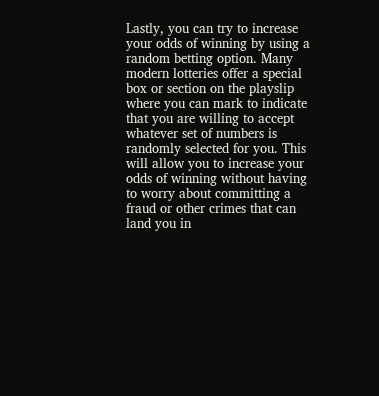Lastly, you can try to increase your odds of winning by using a random betting option. Many modern lotteries offer a special box or section on the playslip where you can mark to indicate that you are willing to accept whatever set of numbers is randomly selected for you. This will allow you to increase your odds of winning without having to worry about committing a fraud or other crimes that can land you in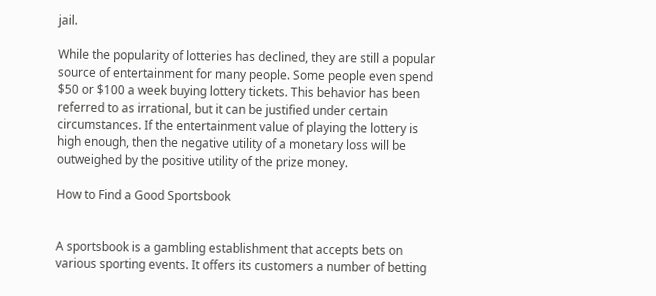jail.

While the popularity of lotteries has declined, they are still a popular source of entertainment for many people. Some people even spend $50 or $100 a week buying lottery tickets. This behavior has been referred to as irrational, but it can be justified under certain circumstances. If the entertainment value of playing the lottery is high enough, then the negative utility of a monetary loss will be outweighed by the positive utility of the prize money.

How to Find a Good Sportsbook


A sportsbook is a gambling establishment that accepts bets on various sporting events. It offers its customers a number of betting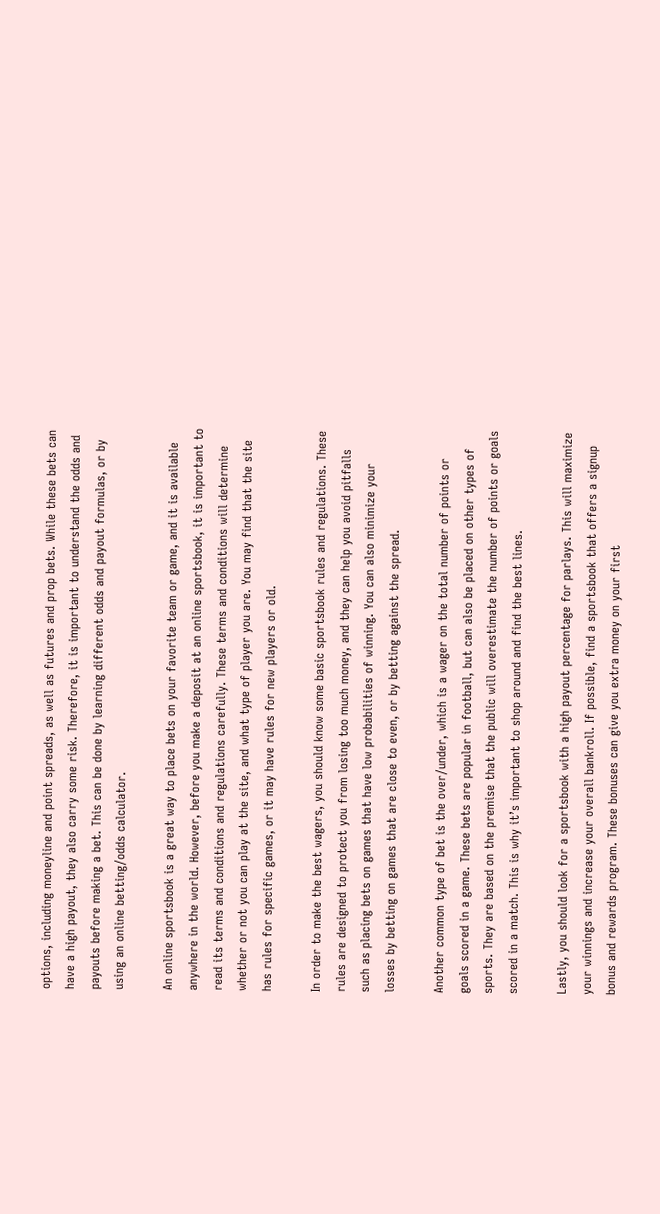options, including moneyline and point spreads, as well as futures and prop bets. While these bets can have a high payout, they also carry some risk. Therefore, it is important to understand the odds and payouts before making a bet. This can be done by learning different odds and payout formulas, or by using an online betting/odds calculator.

An online sportsbook is a great way to place bets on your favorite team or game, and it is available anywhere in the world. However, before you make a deposit at an online sportsbook, it is important to read its terms and conditions and regulations carefully. These terms and conditions will determine whether or not you can play at the site, and what type of player you are. You may find that the site has rules for specific games, or it may have rules for new players or old.

In order to make the best wagers, you should know some basic sportsbook rules and regulations. These rules are designed to protect you from losing too much money, and they can help you avoid pitfalls such as placing bets on games that have low probabilities of winning. You can also minimize your losses by betting on games that are close to even, or by betting against the spread.

Another common type of bet is the over/under, which is a wager on the total number of points or goals scored in a game. These bets are popular in football, but can also be placed on other types of sports. They are based on the premise that the public will overestimate the number of points or goals scored in a match. This is why it’s important to shop around and find the best lines.

Lastly, you should look for a sportsbook with a high payout percentage for parlays. This will maximize your winnings and increase your overall bankroll. If possible, find a sportsbook that offers a signup bonus and rewards program. These bonuses can give you extra money on your first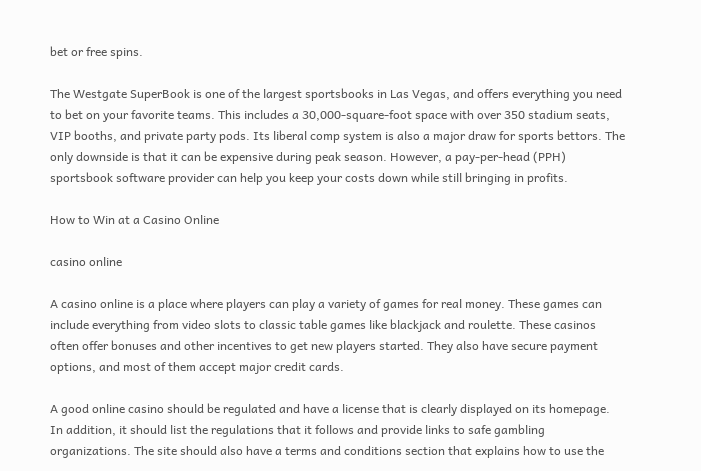bet or free spins.

The Westgate SuperBook is one of the largest sportsbooks in Las Vegas, and offers everything you need to bet on your favorite teams. This includes a 30,000-square-foot space with over 350 stadium seats, VIP booths, and private party pods. Its liberal comp system is also a major draw for sports bettors. The only downside is that it can be expensive during peak season. However, a pay-per-head (PPH) sportsbook software provider can help you keep your costs down while still bringing in profits.

How to Win at a Casino Online

casino online

A casino online is a place where players can play a variety of games for real money. These games can include everything from video slots to classic table games like blackjack and roulette. These casinos often offer bonuses and other incentives to get new players started. They also have secure payment options, and most of them accept major credit cards.

A good online casino should be regulated and have a license that is clearly displayed on its homepage. In addition, it should list the regulations that it follows and provide links to safe gambling organizations. The site should also have a terms and conditions section that explains how to use the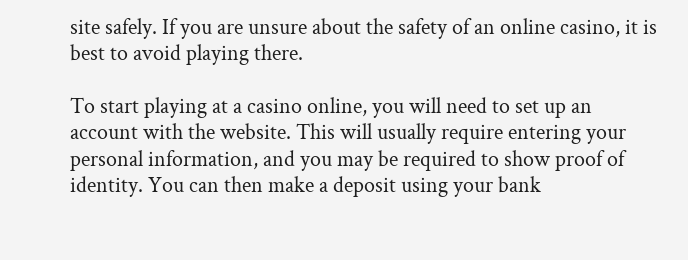site safely. If you are unsure about the safety of an online casino, it is best to avoid playing there.

To start playing at a casino online, you will need to set up an account with the website. This will usually require entering your personal information, and you may be required to show proof of identity. You can then make a deposit using your bank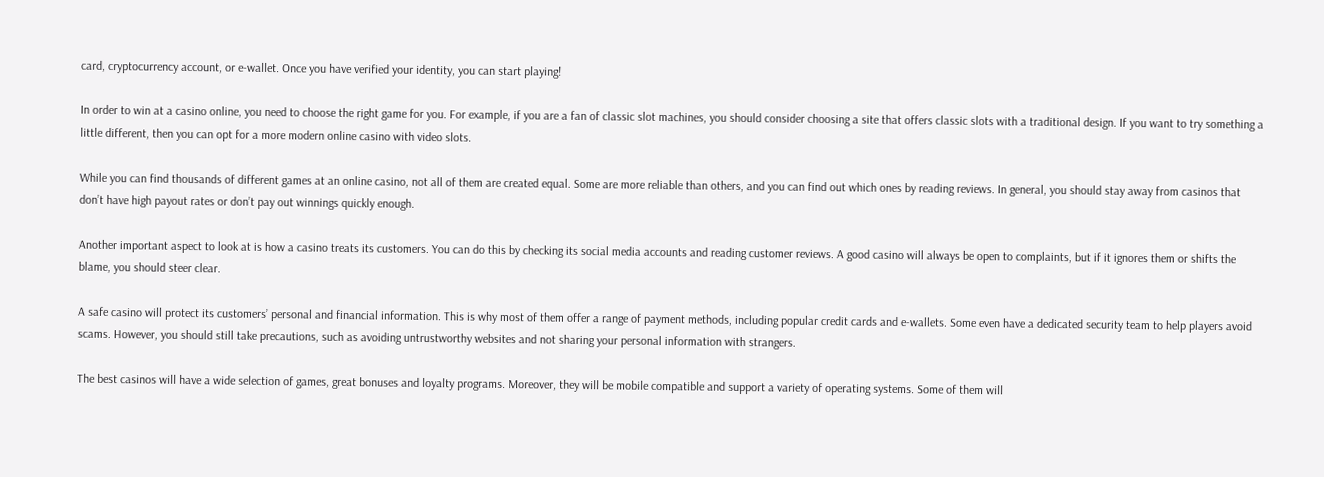card, cryptocurrency account, or e-wallet. Once you have verified your identity, you can start playing!

In order to win at a casino online, you need to choose the right game for you. For example, if you are a fan of classic slot machines, you should consider choosing a site that offers classic slots with a traditional design. If you want to try something a little different, then you can opt for a more modern online casino with video slots.

While you can find thousands of different games at an online casino, not all of them are created equal. Some are more reliable than others, and you can find out which ones by reading reviews. In general, you should stay away from casinos that don’t have high payout rates or don’t pay out winnings quickly enough.

Another important aspect to look at is how a casino treats its customers. You can do this by checking its social media accounts and reading customer reviews. A good casino will always be open to complaints, but if it ignores them or shifts the blame, you should steer clear.

A safe casino will protect its customers’ personal and financial information. This is why most of them offer a range of payment methods, including popular credit cards and e-wallets. Some even have a dedicated security team to help players avoid scams. However, you should still take precautions, such as avoiding untrustworthy websites and not sharing your personal information with strangers.

The best casinos will have a wide selection of games, great bonuses and loyalty programs. Moreover, they will be mobile compatible and support a variety of operating systems. Some of them will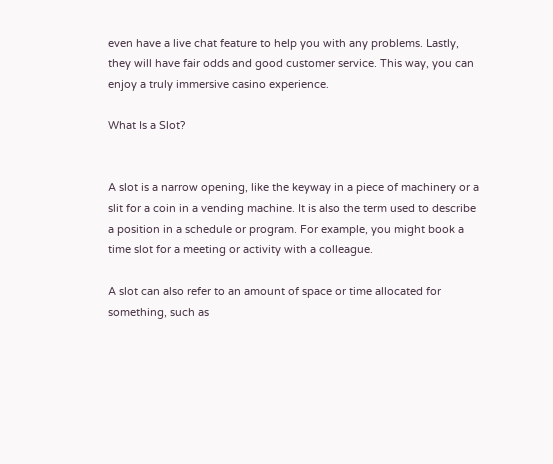even have a live chat feature to help you with any problems. Lastly, they will have fair odds and good customer service. This way, you can enjoy a truly immersive casino experience.

What Is a Slot?


A slot is a narrow opening, like the keyway in a piece of machinery or a slit for a coin in a vending machine. It is also the term used to describe a position in a schedule or program. For example, you might book a time slot for a meeting or activity with a colleague.

A slot can also refer to an amount of space or time allocated for something, such as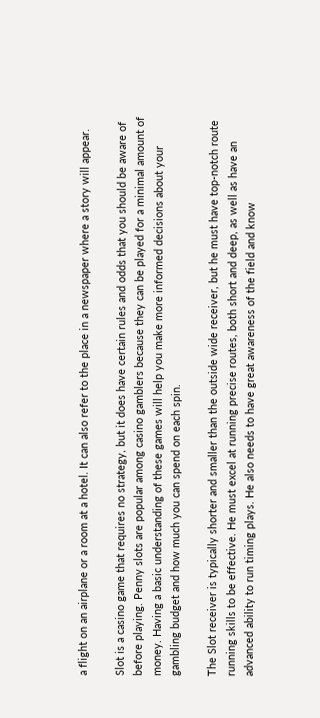a flight on an airplane or a room at a hotel. It can also refer to the place in a newspaper where a story will appear.

Slot is a casino game that requires no strategy, but it does have certain rules and odds that you should be aware of before playing. Penny slots are popular among casino gamblers because they can be played for a minimal amount of money. Having a basic understanding of these games will help you make more informed decisions about your gambling budget and how much you can spend on each spin.

The Slot receiver is typically shorter and smaller than the outside wide receiver, but he must have top-notch route running skills to be effective. He must excel at running precise routes, both short and deep, as well as have an advanced ability to run timing plays. He also needs to have great awareness of the field and know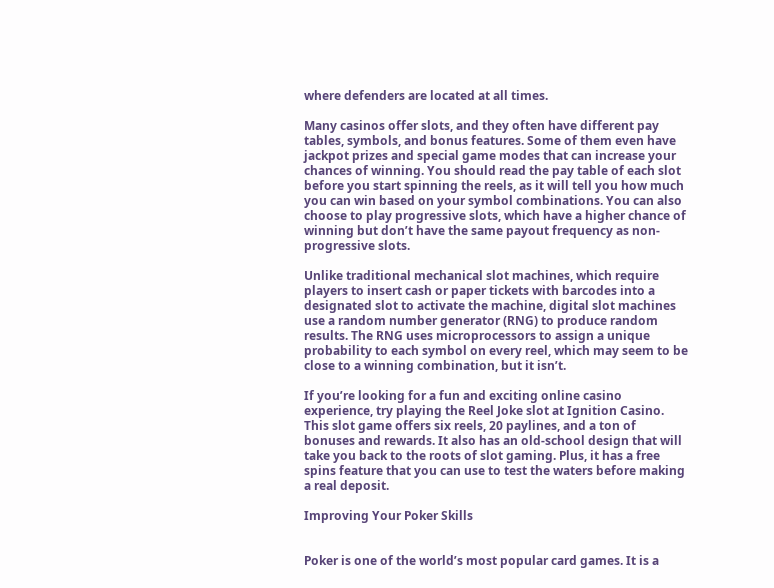where defenders are located at all times.

Many casinos offer slots, and they often have different pay tables, symbols, and bonus features. Some of them even have jackpot prizes and special game modes that can increase your chances of winning. You should read the pay table of each slot before you start spinning the reels, as it will tell you how much you can win based on your symbol combinations. You can also choose to play progressive slots, which have a higher chance of winning but don’t have the same payout frequency as non-progressive slots.

Unlike traditional mechanical slot machines, which require players to insert cash or paper tickets with barcodes into a designated slot to activate the machine, digital slot machines use a random number generator (RNG) to produce random results. The RNG uses microprocessors to assign a unique probability to each symbol on every reel, which may seem to be close to a winning combination, but it isn’t.

If you’re looking for a fun and exciting online casino experience, try playing the Reel Joke slot at Ignition Casino. This slot game offers six reels, 20 paylines, and a ton of bonuses and rewards. It also has an old-school design that will take you back to the roots of slot gaming. Plus, it has a free spins feature that you can use to test the waters before making a real deposit.

Improving Your Poker Skills


Poker is one of the world’s most popular card games. It is a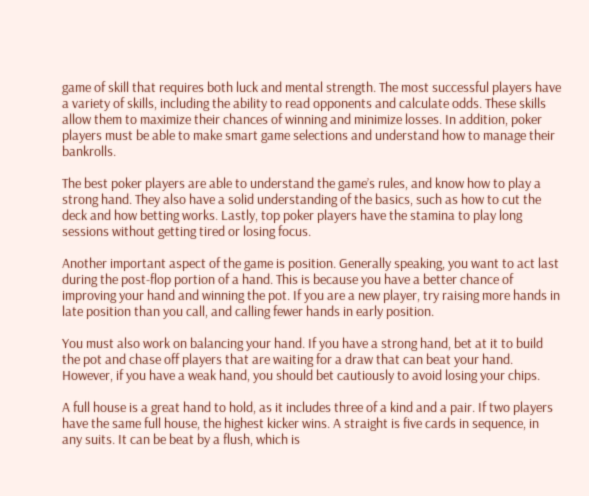game of skill that requires both luck and mental strength. The most successful players have a variety of skills, including the ability to read opponents and calculate odds. These skills allow them to maximize their chances of winning and minimize losses. In addition, poker players must be able to make smart game selections and understand how to manage their bankrolls.

The best poker players are able to understand the game’s rules, and know how to play a strong hand. They also have a solid understanding of the basics, such as how to cut the deck and how betting works. Lastly, top poker players have the stamina to play long sessions without getting tired or losing focus.

Another important aspect of the game is position. Generally speaking, you want to act last during the post-flop portion of a hand. This is because you have a better chance of improving your hand and winning the pot. If you are a new player, try raising more hands in late position than you call, and calling fewer hands in early position.

You must also work on balancing your hand. If you have a strong hand, bet at it to build the pot and chase off players that are waiting for a draw that can beat your hand. However, if you have a weak hand, you should bet cautiously to avoid losing your chips.

A full house is a great hand to hold, as it includes three of a kind and a pair. If two players have the same full house, the highest kicker wins. A straight is five cards in sequence, in any suits. It can be beat by a flush, which is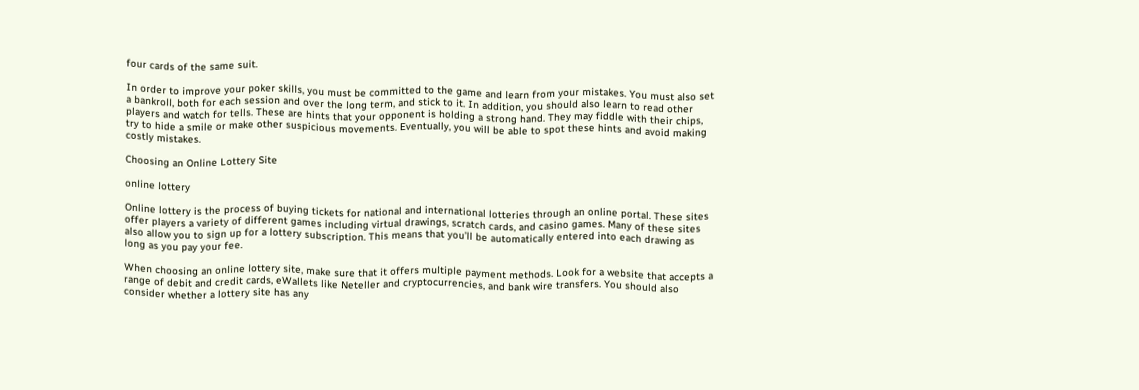four cards of the same suit.

In order to improve your poker skills, you must be committed to the game and learn from your mistakes. You must also set a bankroll, both for each session and over the long term, and stick to it. In addition, you should also learn to read other players and watch for tells. These are hints that your opponent is holding a strong hand. They may fiddle with their chips, try to hide a smile or make other suspicious movements. Eventually, you will be able to spot these hints and avoid making costly mistakes.

Choosing an Online Lottery Site

online lottery

Online lottery is the process of buying tickets for national and international lotteries through an online portal. These sites offer players a variety of different games including virtual drawings, scratch cards, and casino games. Many of these sites also allow you to sign up for a lottery subscription. This means that you’ll be automatically entered into each drawing as long as you pay your fee.

When choosing an online lottery site, make sure that it offers multiple payment methods. Look for a website that accepts a range of debit and credit cards, eWallets like Neteller and cryptocurrencies, and bank wire transfers. You should also consider whether a lottery site has any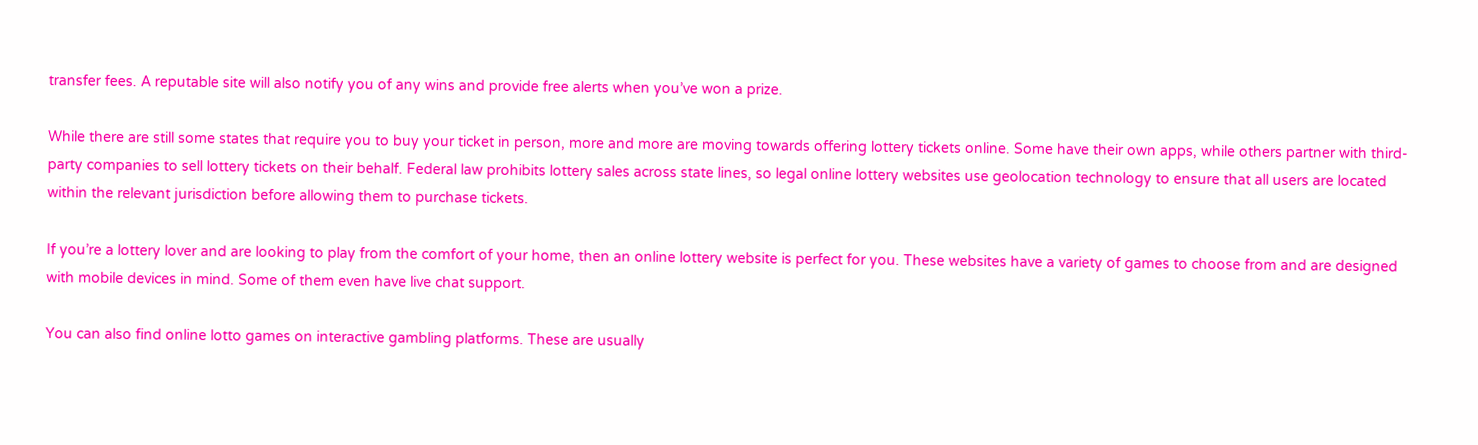transfer fees. A reputable site will also notify you of any wins and provide free alerts when you’ve won a prize.

While there are still some states that require you to buy your ticket in person, more and more are moving towards offering lottery tickets online. Some have their own apps, while others partner with third-party companies to sell lottery tickets on their behalf. Federal law prohibits lottery sales across state lines, so legal online lottery websites use geolocation technology to ensure that all users are located within the relevant jurisdiction before allowing them to purchase tickets.

If you’re a lottery lover and are looking to play from the comfort of your home, then an online lottery website is perfect for you. These websites have a variety of games to choose from and are designed with mobile devices in mind. Some of them even have live chat support.

You can also find online lotto games on interactive gambling platforms. These are usually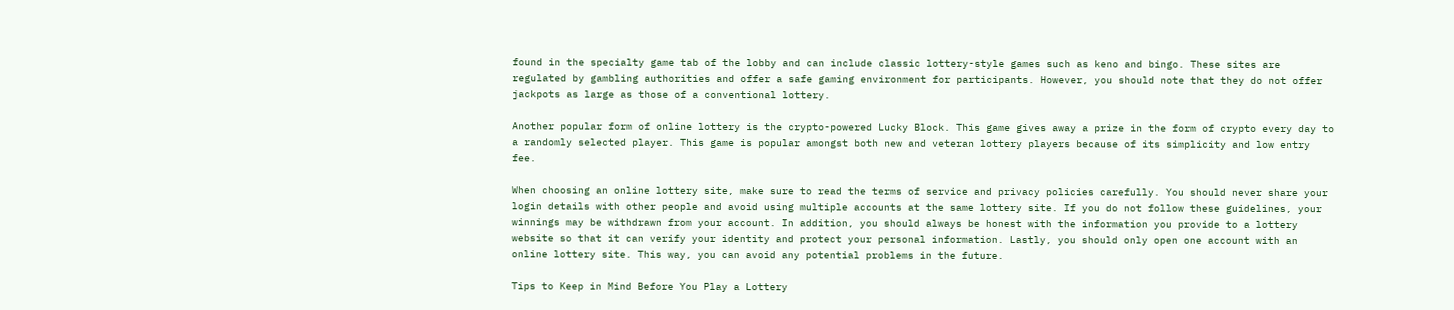found in the specialty game tab of the lobby and can include classic lottery-style games such as keno and bingo. These sites are regulated by gambling authorities and offer a safe gaming environment for participants. However, you should note that they do not offer jackpots as large as those of a conventional lottery.

Another popular form of online lottery is the crypto-powered Lucky Block. This game gives away a prize in the form of crypto every day to a randomly selected player. This game is popular amongst both new and veteran lottery players because of its simplicity and low entry fee.

When choosing an online lottery site, make sure to read the terms of service and privacy policies carefully. You should never share your login details with other people and avoid using multiple accounts at the same lottery site. If you do not follow these guidelines, your winnings may be withdrawn from your account. In addition, you should always be honest with the information you provide to a lottery website so that it can verify your identity and protect your personal information. Lastly, you should only open one account with an online lottery site. This way, you can avoid any potential problems in the future.

Tips to Keep in Mind Before You Play a Lottery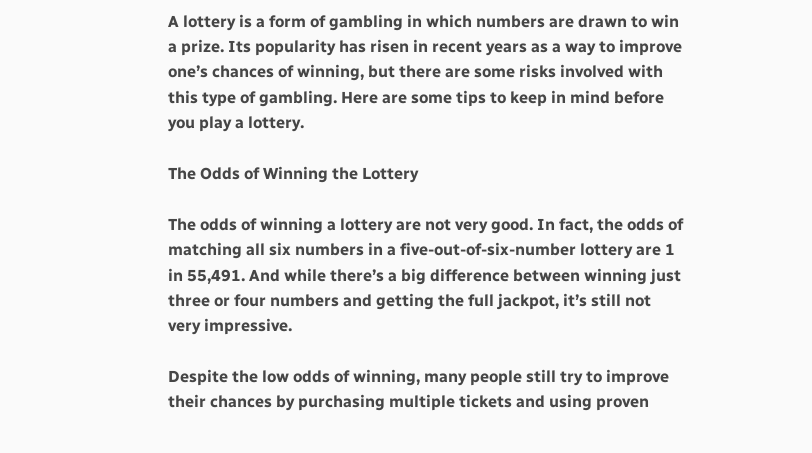A lottery is a form of gambling in which numbers are drawn to win a prize. Its popularity has risen in recent years as a way to improve one’s chances of winning, but there are some risks involved with this type of gambling. Here are some tips to keep in mind before you play a lottery.

The Odds of Winning the Lottery

The odds of winning a lottery are not very good. In fact, the odds of matching all six numbers in a five-out-of-six-number lottery are 1 in 55,491. And while there’s a big difference between winning just three or four numbers and getting the full jackpot, it’s still not very impressive.

Despite the low odds of winning, many people still try to improve their chances by purchasing multiple tickets and using proven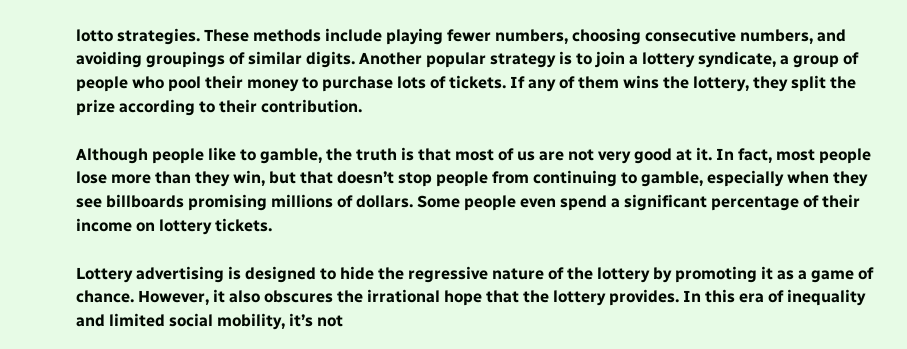lotto strategies. These methods include playing fewer numbers, choosing consecutive numbers, and avoiding groupings of similar digits. Another popular strategy is to join a lottery syndicate, a group of people who pool their money to purchase lots of tickets. If any of them wins the lottery, they split the prize according to their contribution.

Although people like to gamble, the truth is that most of us are not very good at it. In fact, most people lose more than they win, but that doesn’t stop people from continuing to gamble, especially when they see billboards promising millions of dollars. Some people even spend a significant percentage of their income on lottery tickets.

Lottery advertising is designed to hide the regressive nature of the lottery by promoting it as a game of chance. However, it also obscures the irrational hope that the lottery provides. In this era of inequality and limited social mobility, it’s not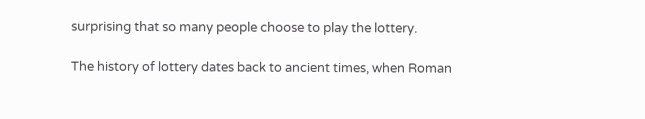surprising that so many people choose to play the lottery.

The history of lottery dates back to ancient times, when Roman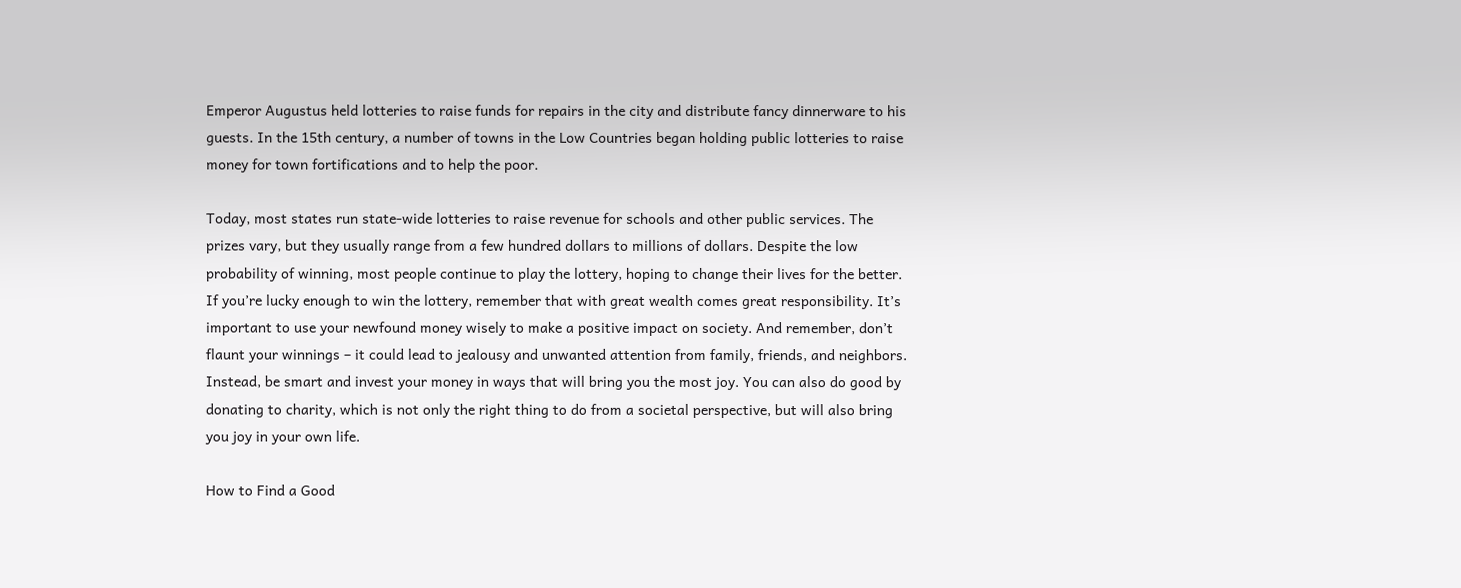Emperor Augustus held lotteries to raise funds for repairs in the city and distribute fancy dinnerware to his guests. In the 15th century, a number of towns in the Low Countries began holding public lotteries to raise money for town fortifications and to help the poor.

Today, most states run state-wide lotteries to raise revenue for schools and other public services. The prizes vary, but they usually range from a few hundred dollars to millions of dollars. Despite the low probability of winning, most people continue to play the lottery, hoping to change their lives for the better. If you’re lucky enough to win the lottery, remember that with great wealth comes great responsibility. It’s important to use your newfound money wisely to make a positive impact on society. And remember, don’t flaunt your winnings – it could lead to jealousy and unwanted attention from family, friends, and neighbors. Instead, be smart and invest your money in ways that will bring you the most joy. You can also do good by donating to charity, which is not only the right thing to do from a societal perspective, but will also bring you joy in your own life.

How to Find a Good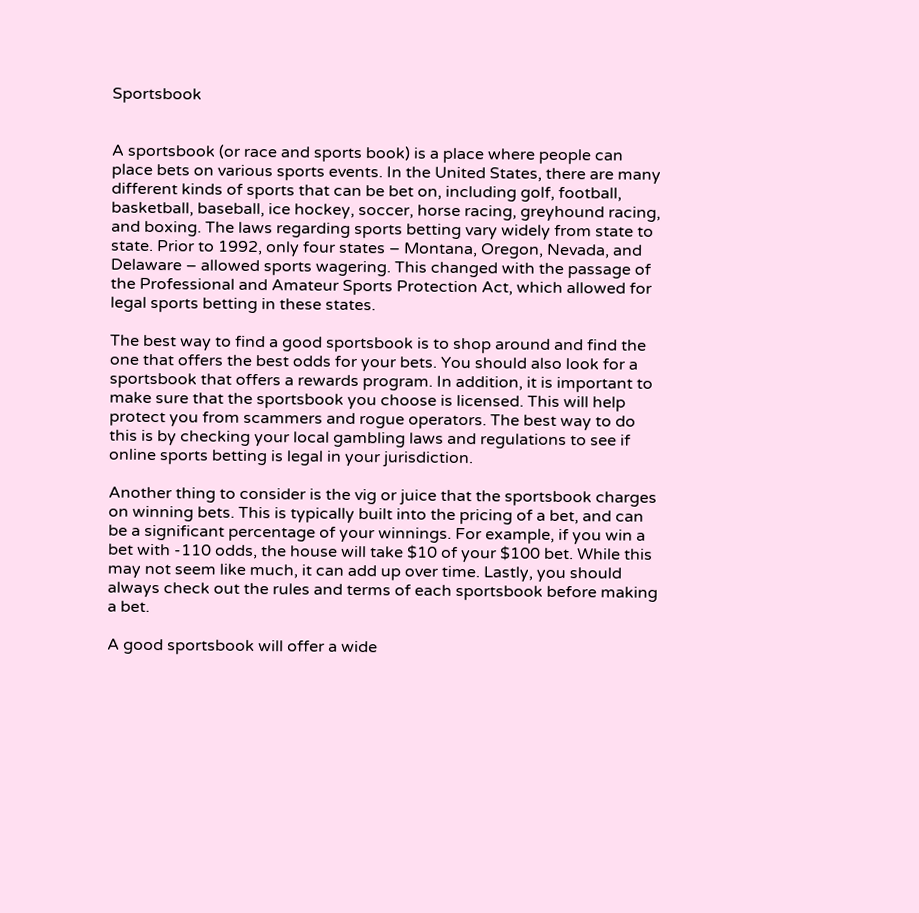Sportsbook


A sportsbook (or race and sports book) is a place where people can place bets on various sports events. In the United States, there are many different kinds of sports that can be bet on, including golf, football, basketball, baseball, ice hockey, soccer, horse racing, greyhound racing, and boxing. The laws regarding sports betting vary widely from state to state. Prior to 1992, only four states – Montana, Oregon, Nevada, and Delaware – allowed sports wagering. This changed with the passage of the Professional and Amateur Sports Protection Act, which allowed for legal sports betting in these states.

The best way to find a good sportsbook is to shop around and find the one that offers the best odds for your bets. You should also look for a sportsbook that offers a rewards program. In addition, it is important to make sure that the sportsbook you choose is licensed. This will help protect you from scammers and rogue operators. The best way to do this is by checking your local gambling laws and regulations to see if online sports betting is legal in your jurisdiction.

Another thing to consider is the vig or juice that the sportsbook charges on winning bets. This is typically built into the pricing of a bet, and can be a significant percentage of your winnings. For example, if you win a bet with -110 odds, the house will take $10 of your $100 bet. While this may not seem like much, it can add up over time. Lastly, you should always check out the rules and terms of each sportsbook before making a bet.

A good sportsbook will offer a wide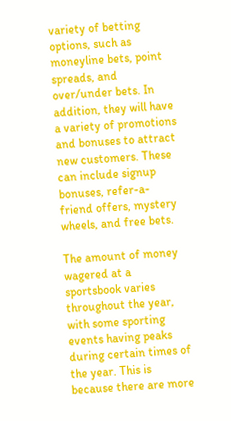variety of betting options, such as moneyline bets, point spreads, and over/under bets. In addition, they will have a variety of promotions and bonuses to attract new customers. These can include signup bonuses, refer-a-friend offers, mystery wheels, and free bets.

The amount of money wagered at a sportsbook varies throughout the year, with some sporting events having peaks during certain times of the year. This is because there are more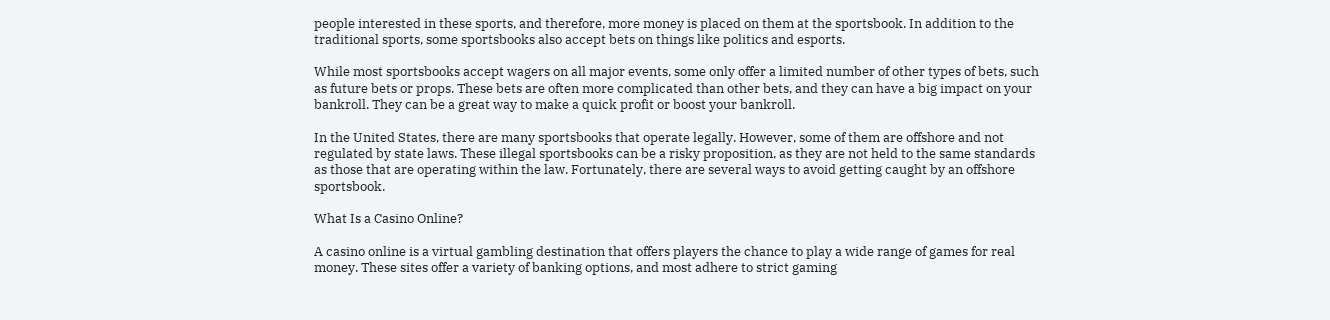people interested in these sports, and therefore, more money is placed on them at the sportsbook. In addition to the traditional sports, some sportsbooks also accept bets on things like politics and esports.

While most sportsbooks accept wagers on all major events, some only offer a limited number of other types of bets, such as future bets or props. These bets are often more complicated than other bets, and they can have a big impact on your bankroll. They can be a great way to make a quick profit or boost your bankroll.

In the United States, there are many sportsbooks that operate legally. However, some of them are offshore and not regulated by state laws. These illegal sportsbooks can be a risky proposition, as they are not held to the same standards as those that are operating within the law. Fortunately, there are several ways to avoid getting caught by an offshore sportsbook.

What Is a Casino Online?

A casino online is a virtual gambling destination that offers players the chance to play a wide range of games for real money. These sites offer a variety of banking options, and most adhere to strict gaming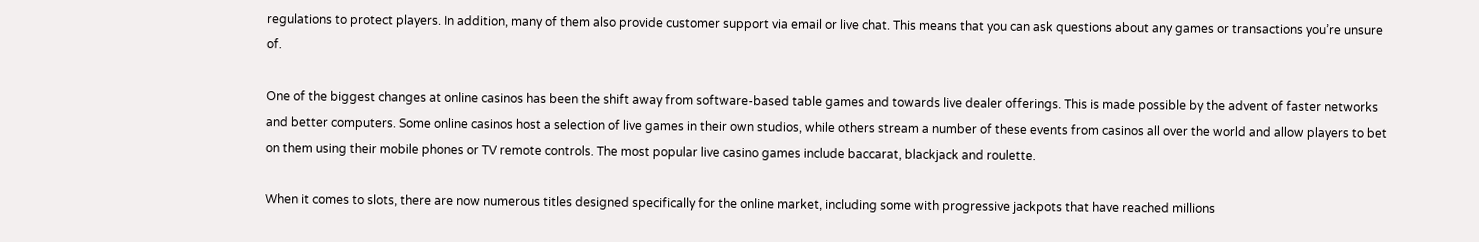regulations to protect players. In addition, many of them also provide customer support via email or live chat. This means that you can ask questions about any games or transactions you’re unsure of.

One of the biggest changes at online casinos has been the shift away from software-based table games and towards live dealer offerings. This is made possible by the advent of faster networks and better computers. Some online casinos host a selection of live games in their own studios, while others stream a number of these events from casinos all over the world and allow players to bet on them using their mobile phones or TV remote controls. The most popular live casino games include baccarat, blackjack and roulette.

When it comes to slots, there are now numerous titles designed specifically for the online market, including some with progressive jackpots that have reached millions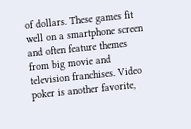of dollars. These games fit well on a smartphone screen and often feature themes from big movie and television franchises. Video poker is another favorite,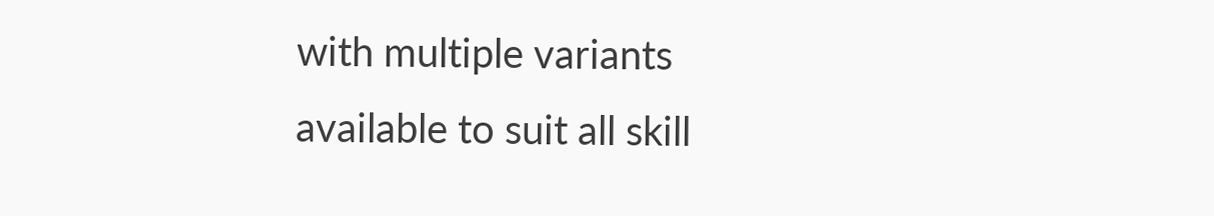with multiple variants available to suit all skill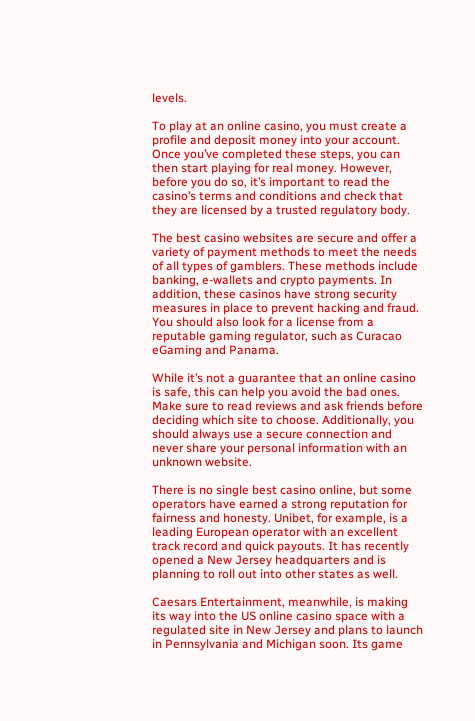levels.

To play at an online casino, you must create a profile and deposit money into your account. Once you’ve completed these steps, you can then start playing for real money. However, before you do so, it’s important to read the casino’s terms and conditions and check that they are licensed by a trusted regulatory body.

The best casino websites are secure and offer a variety of payment methods to meet the needs of all types of gamblers. These methods include banking, e-wallets and crypto payments. In addition, these casinos have strong security measures in place to prevent hacking and fraud. You should also look for a license from a reputable gaming regulator, such as Curacao eGaming and Panama.

While it’s not a guarantee that an online casino is safe, this can help you avoid the bad ones. Make sure to read reviews and ask friends before deciding which site to choose. Additionally, you should always use a secure connection and never share your personal information with an unknown website.

There is no single best casino online, but some operators have earned a strong reputation for fairness and honesty. Unibet, for example, is a leading European operator with an excellent track record and quick payouts. It has recently opened a New Jersey headquarters and is planning to roll out into other states as well.

Caesars Entertainment, meanwhile, is making its way into the US online casino space with a regulated site in New Jersey and plans to launch in Pennsylvania and Michigan soon. Its game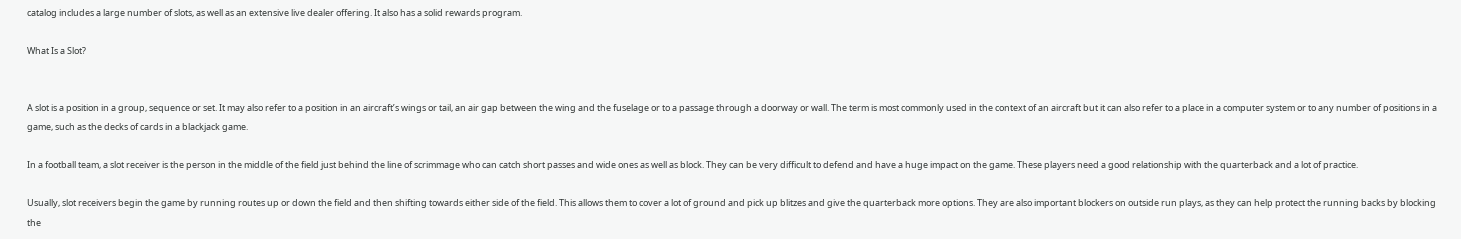catalog includes a large number of slots, as well as an extensive live dealer offering. It also has a solid rewards program.

What Is a Slot?


A slot is a position in a group, sequence or set. It may also refer to a position in an aircraft’s wings or tail, an air gap between the wing and the fuselage or to a passage through a doorway or wall. The term is most commonly used in the context of an aircraft but it can also refer to a place in a computer system or to any number of positions in a game, such as the decks of cards in a blackjack game.

In a football team, a slot receiver is the person in the middle of the field just behind the line of scrimmage who can catch short passes and wide ones as well as block. They can be very difficult to defend and have a huge impact on the game. These players need a good relationship with the quarterback and a lot of practice.

Usually, slot receivers begin the game by running routes up or down the field and then shifting towards either side of the field. This allows them to cover a lot of ground and pick up blitzes and give the quarterback more options. They are also important blockers on outside run plays, as they can help protect the running backs by blocking the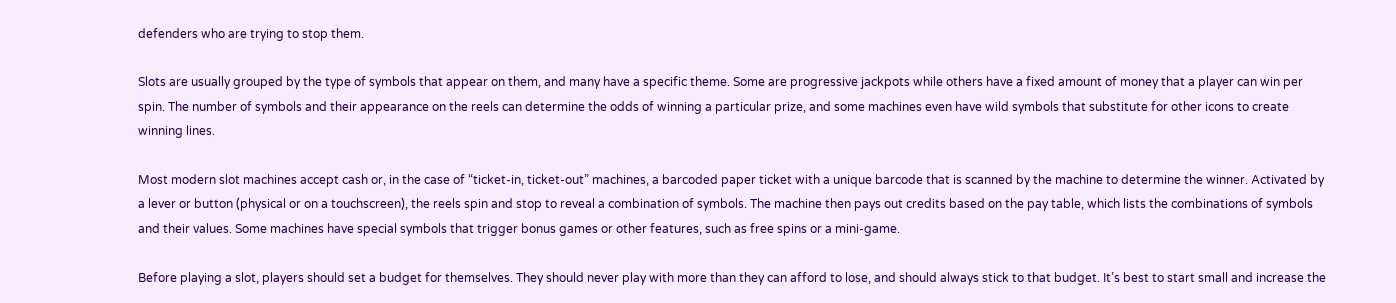defenders who are trying to stop them.

Slots are usually grouped by the type of symbols that appear on them, and many have a specific theme. Some are progressive jackpots while others have a fixed amount of money that a player can win per spin. The number of symbols and their appearance on the reels can determine the odds of winning a particular prize, and some machines even have wild symbols that substitute for other icons to create winning lines.

Most modern slot machines accept cash or, in the case of “ticket-in, ticket-out” machines, a barcoded paper ticket with a unique barcode that is scanned by the machine to determine the winner. Activated by a lever or button (physical or on a touchscreen), the reels spin and stop to reveal a combination of symbols. The machine then pays out credits based on the pay table, which lists the combinations of symbols and their values. Some machines have special symbols that trigger bonus games or other features, such as free spins or a mini-game.

Before playing a slot, players should set a budget for themselves. They should never play with more than they can afford to lose, and should always stick to that budget. It’s best to start small and increase the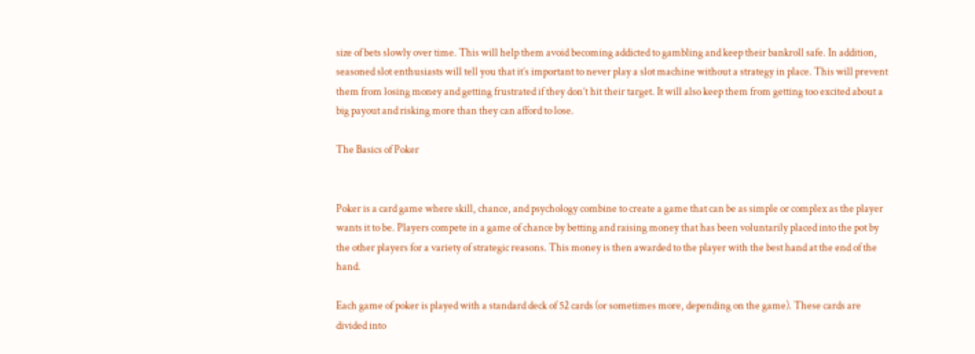size of bets slowly over time. This will help them avoid becoming addicted to gambling and keep their bankroll safe. In addition, seasoned slot enthusiasts will tell you that it’s important to never play a slot machine without a strategy in place. This will prevent them from losing money and getting frustrated if they don’t hit their target. It will also keep them from getting too excited about a big payout and risking more than they can afford to lose.

The Basics of Poker


Poker is a card game where skill, chance, and psychology combine to create a game that can be as simple or complex as the player wants it to be. Players compete in a game of chance by betting and raising money that has been voluntarily placed into the pot by the other players for a variety of strategic reasons. This money is then awarded to the player with the best hand at the end of the hand.

Each game of poker is played with a standard deck of 52 cards (or sometimes more, depending on the game). These cards are divided into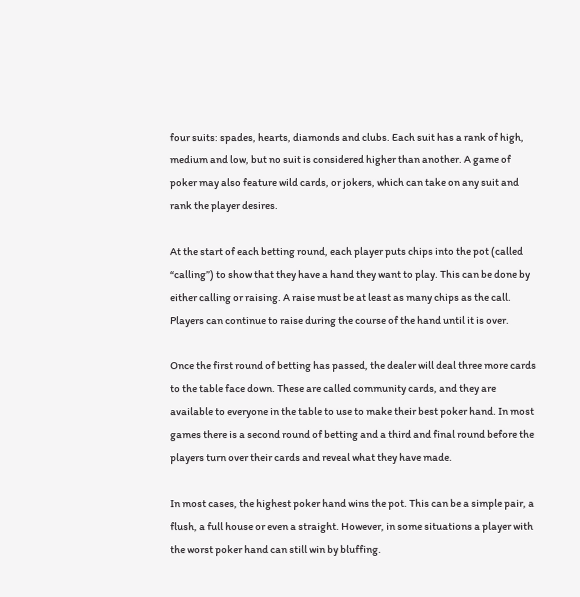four suits: spades, hearts, diamonds and clubs. Each suit has a rank of high, medium and low, but no suit is considered higher than another. A game of poker may also feature wild cards, or jokers, which can take on any suit and rank the player desires.

At the start of each betting round, each player puts chips into the pot (called “calling”) to show that they have a hand they want to play. This can be done by either calling or raising. A raise must be at least as many chips as the call. Players can continue to raise during the course of the hand until it is over.

Once the first round of betting has passed, the dealer will deal three more cards to the table face down. These are called community cards, and they are available to everyone in the table to use to make their best poker hand. In most games there is a second round of betting and a third and final round before the players turn over their cards and reveal what they have made.

In most cases, the highest poker hand wins the pot. This can be a simple pair, a flush, a full house or even a straight. However, in some situations a player with the worst poker hand can still win by bluffing.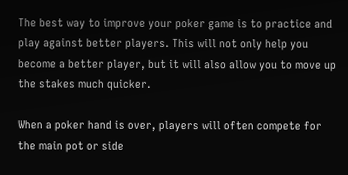The best way to improve your poker game is to practice and play against better players. This will not only help you become a better player, but it will also allow you to move up the stakes much quicker.

When a poker hand is over, players will often compete for the main pot or side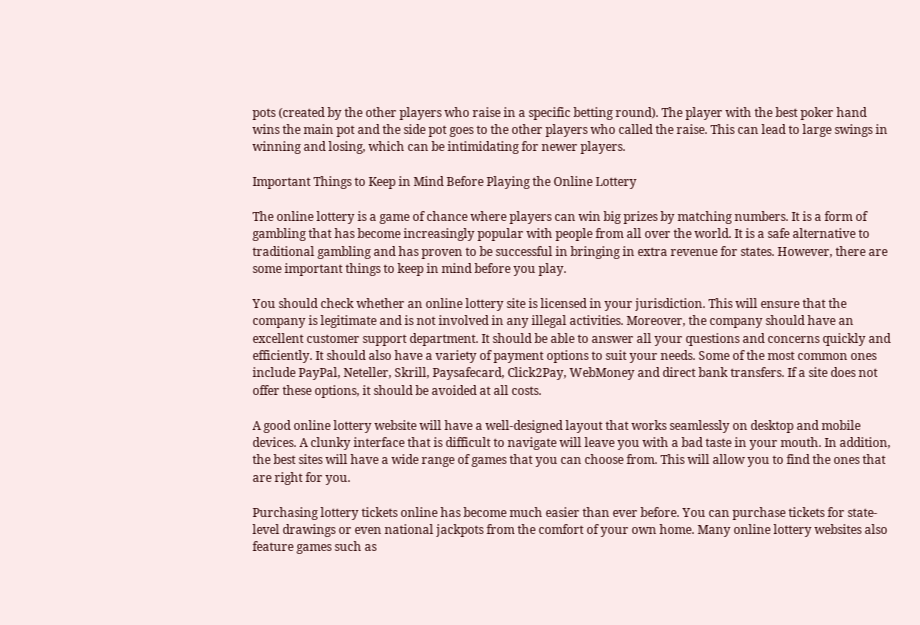pots (created by the other players who raise in a specific betting round). The player with the best poker hand wins the main pot and the side pot goes to the other players who called the raise. This can lead to large swings in winning and losing, which can be intimidating for newer players.

Important Things to Keep in Mind Before Playing the Online Lottery

The online lottery is a game of chance where players can win big prizes by matching numbers. It is a form of gambling that has become increasingly popular with people from all over the world. It is a safe alternative to traditional gambling and has proven to be successful in bringing in extra revenue for states. However, there are some important things to keep in mind before you play.

You should check whether an online lottery site is licensed in your jurisdiction. This will ensure that the company is legitimate and is not involved in any illegal activities. Moreover, the company should have an excellent customer support department. It should be able to answer all your questions and concerns quickly and efficiently. It should also have a variety of payment options to suit your needs. Some of the most common ones include PayPal, Neteller, Skrill, Paysafecard, Click2Pay, WebMoney and direct bank transfers. If a site does not offer these options, it should be avoided at all costs.

A good online lottery website will have a well-designed layout that works seamlessly on desktop and mobile devices. A clunky interface that is difficult to navigate will leave you with a bad taste in your mouth. In addition, the best sites will have a wide range of games that you can choose from. This will allow you to find the ones that are right for you.

Purchasing lottery tickets online has become much easier than ever before. You can purchase tickets for state-level drawings or even national jackpots from the comfort of your own home. Many online lottery websites also feature games such as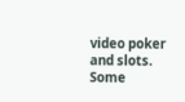video poker and slots. Some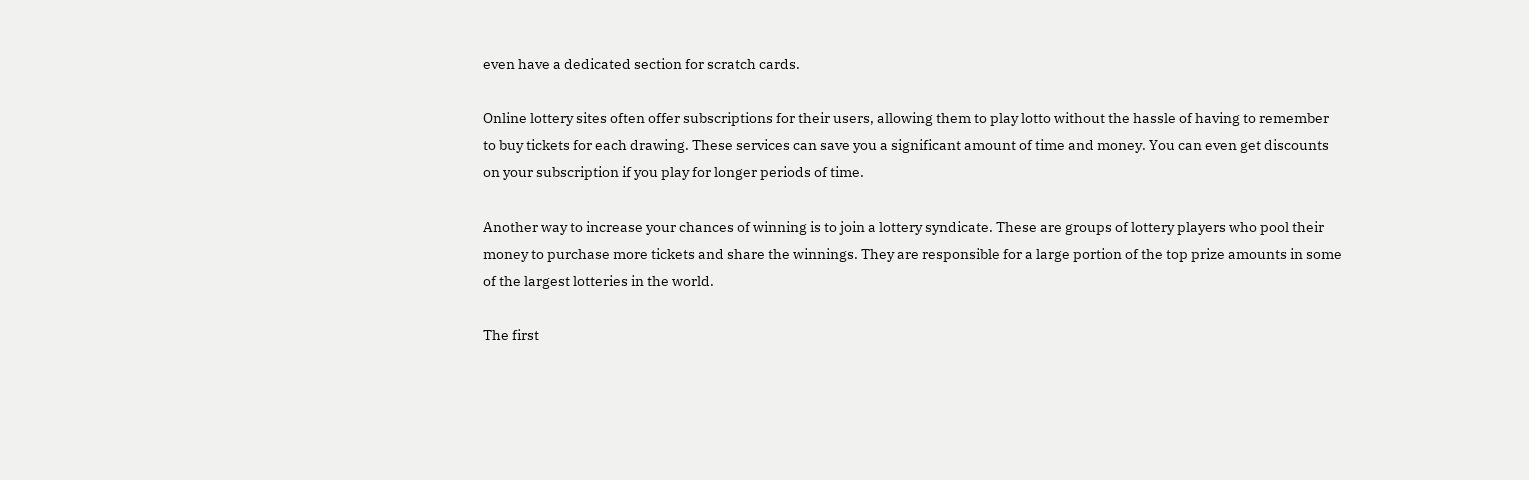even have a dedicated section for scratch cards.

Online lottery sites often offer subscriptions for their users, allowing them to play lotto without the hassle of having to remember to buy tickets for each drawing. These services can save you a significant amount of time and money. You can even get discounts on your subscription if you play for longer periods of time.

Another way to increase your chances of winning is to join a lottery syndicate. These are groups of lottery players who pool their money to purchase more tickets and share the winnings. They are responsible for a large portion of the top prize amounts in some of the largest lotteries in the world.

The first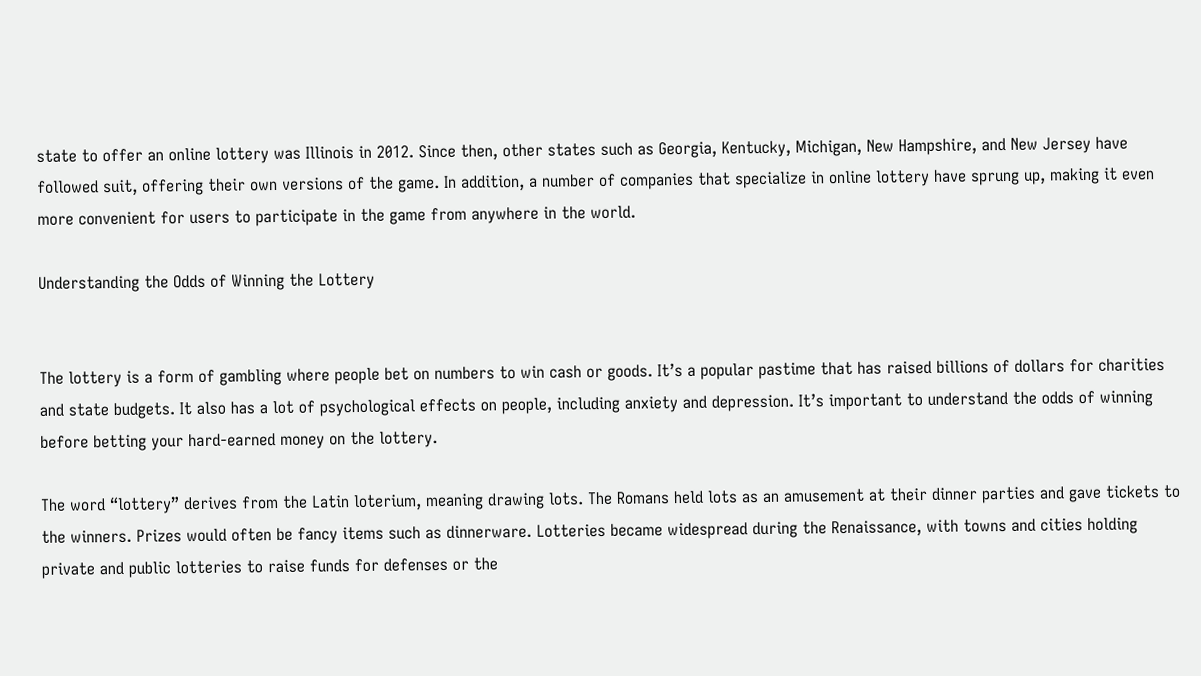state to offer an online lottery was Illinois in 2012. Since then, other states such as Georgia, Kentucky, Michigan, New Hampshire, and New Jersey have followed suit, offering their own versions of the game. In addition, a number of companies that specialize in online lottery have sprung up, making it even more convenient for users to participate in the game from anywhere in the world.

Understanding the Odds of Winning the Lottery


The lottery is a form of gambling where people bet on numbers to win cash or goods. It’s a popular pastime that has raised billions of dollars for charities and state budgets. It also has a lot of psychological effects on people, including anxiety and depression. It’s important to understand the odds of winning before betting your hard-earned money on the lottery.

The word “lottery” derives from the Latin loterium, meaning drawing lots. The Romans held lots as an amusement at their dinner parties and gave tickets to the winners. Prizes would often be fancy items such as dinnerware. Lotteries became widespread during the Renaissance, with towns and cities holding private and public lotteries to raise funds for defenses or the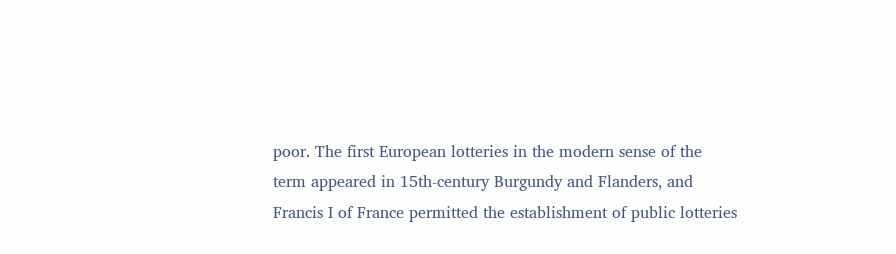poor. The first European lotteries in the modern sense of the term appeared in 15th-century Burgundy and Flanders, and Francis I of France permitted the establishment of public lotteries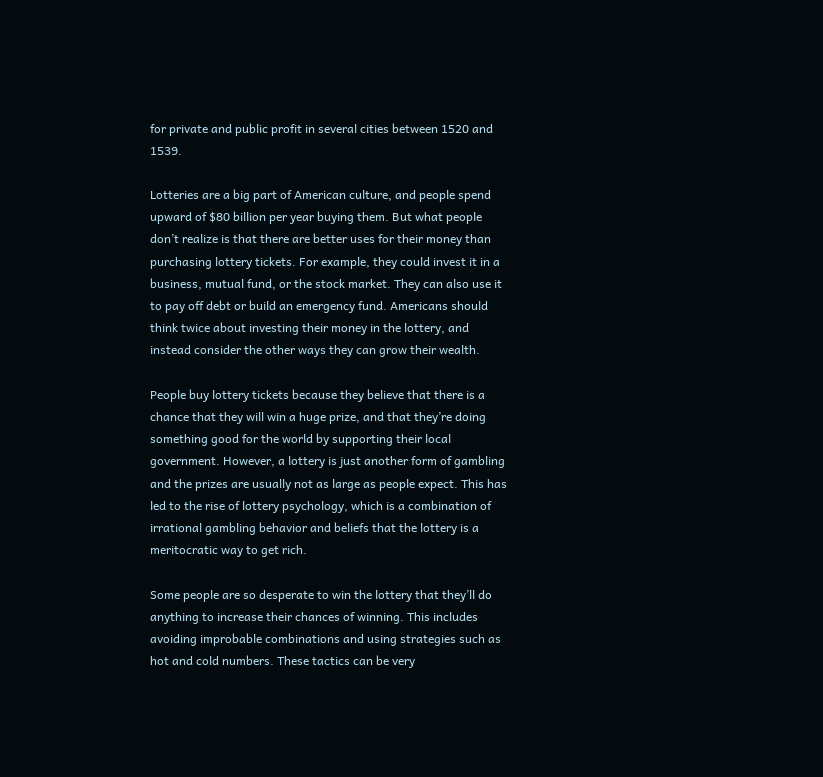for private and public profit in several cities between 1520 and 1539.

Lotteries are a big part of American culture, and people spend upward of $80 billion per year buying them. But what people don’t realize is that there are better uses for their money than purchasing lottery tickets. For example, they could invest it in a business, mutual fund, or the stock market. They can also use it to pay off debt or build an emergency fund. Americans should think twice about investing their money in the lottery, and instead consider the other ways they can grow their wealth.

People buy lottery tickets because they believe that there is a chance that they will win a huge prize, and that they’re doing something good for the world by supporting their local government. However, a lottery is just another form of gambling and the prizes are usually not as large as people expect. This has led to the rise of lottery psychology, which is a combination of irrational gambling behavior and beliefs that the lottery is a meritocratic way to get rich.

Some people are so desperate to win the lottery that they’ll do anything to increase their chances of winning. This includes avoiding improbable combinations and using strategies such as hot and cold numbers. These tactics can be very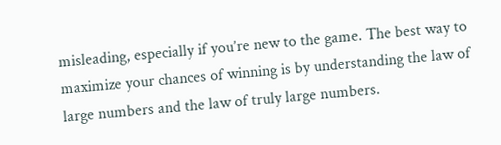misleading, especially if you’re new to the game. The best way to maximize your chances of winning is by understanding the law of large numbers and the law of truly large numbers.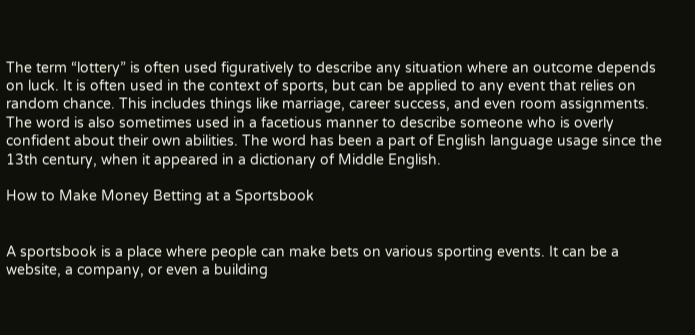The term “lottery” is often used figuratively to describe any situation where an outcome depends on luck. It is often used in the context of sports, but can be applied to any event that relies on random chance. This includes things like marriage, career success, and even room assignments. The word is also sometimes used in a facetious manner to describe someone who is overly confident about their own abilities. The word has been a part of English language usage since the 13th century, when it appeared in a dictionary of Middle English.

How to Make Money Betting at a Sportsbook


A sportsbook is a place where people can make bets on various sporting events. It can be a website, a company, or even a building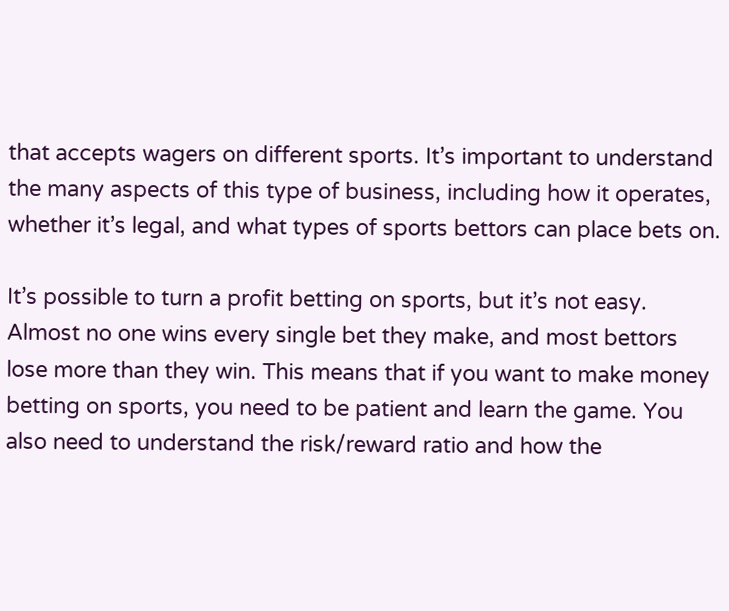that accepts wagers on different sports. It’s important to understand the many aspects of this type of business, including how it operates, whether it’s legal, and what types of sports bettors can place bets on.

It’s possible to turn a profit betting on sports, but it’s not easy. Almost no one wins every single bet they make, and most bettors lose more than they win. This means that if you want to make money betting on sports, you need to be patient and learn the game. You also need to understand the risk/reward ratio and how the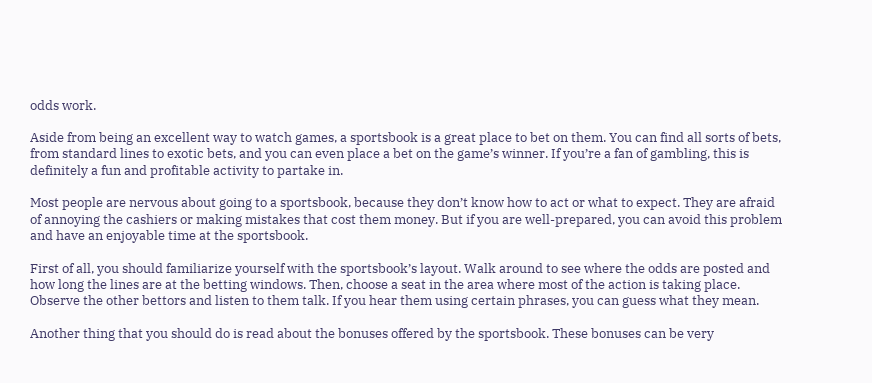odds work.

Aside from being an excellent way to watch games, a sportsbook is a great place to bet on them. You can find all sorts of bets, from standard lines to exotic bets, and you can even place a bet on the game’s winner. If you’re a fan of gambling, this is definitely a fun and profitable activity to partake in.

Most people are nervous about going to a sportsbook, because they don’t know how to act or what to expect. They are afraid of annoying the cashiers or making mistakes that cost them money. But if you are well-prepared, you can avoid this problem and have an enjoyable time at the sportsbook.

First of all, you should familiarize yourself with the sportsbook’s layout. Walk around to see where the odds are posted and how long the lines are at the betting windows. Then, choose a seat in the area where most of the action is taking place. Observe the other bettors and listen to them talk. If you hear them using certain phrases, you can guess what they mean.

Another thing that you should do is read about the bonuses offered by the sportsbook. These bonuses can be very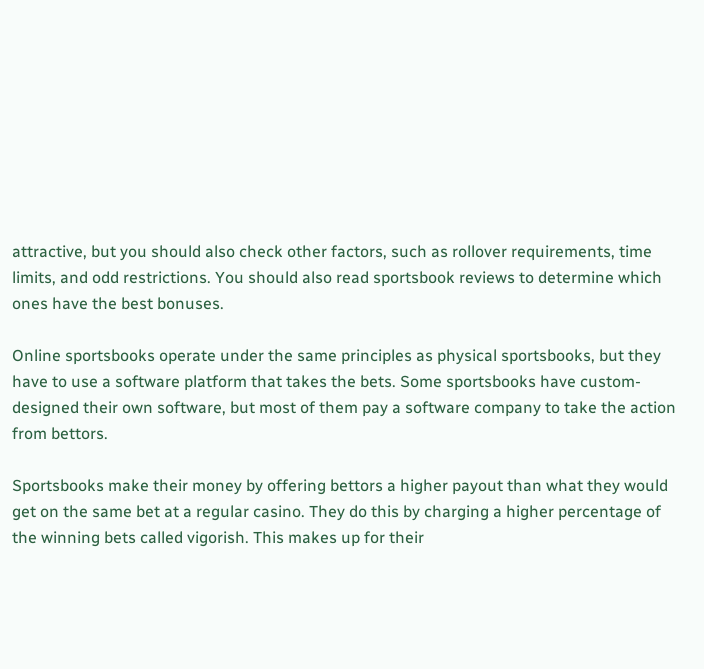attractive, but you should also check other factors, such as rollover requirements, time limits, and odd restrictions. You should also read sportsbook reviews to determine which ones have the best bonuses.

Online sportsbooks operate under the same principles as physical sportsbooks, but they have to use a software platform that takes the bets. Some sportsbooks have custom-designed their own software, but most of them pay a software company to take the action from bettors.

Sportsbooks make their money by offering bettors a higher payout than what they would get on the same bet at a regular casino. They do this by charging a higher percentage of the winning bets called vigorish. This makes up for their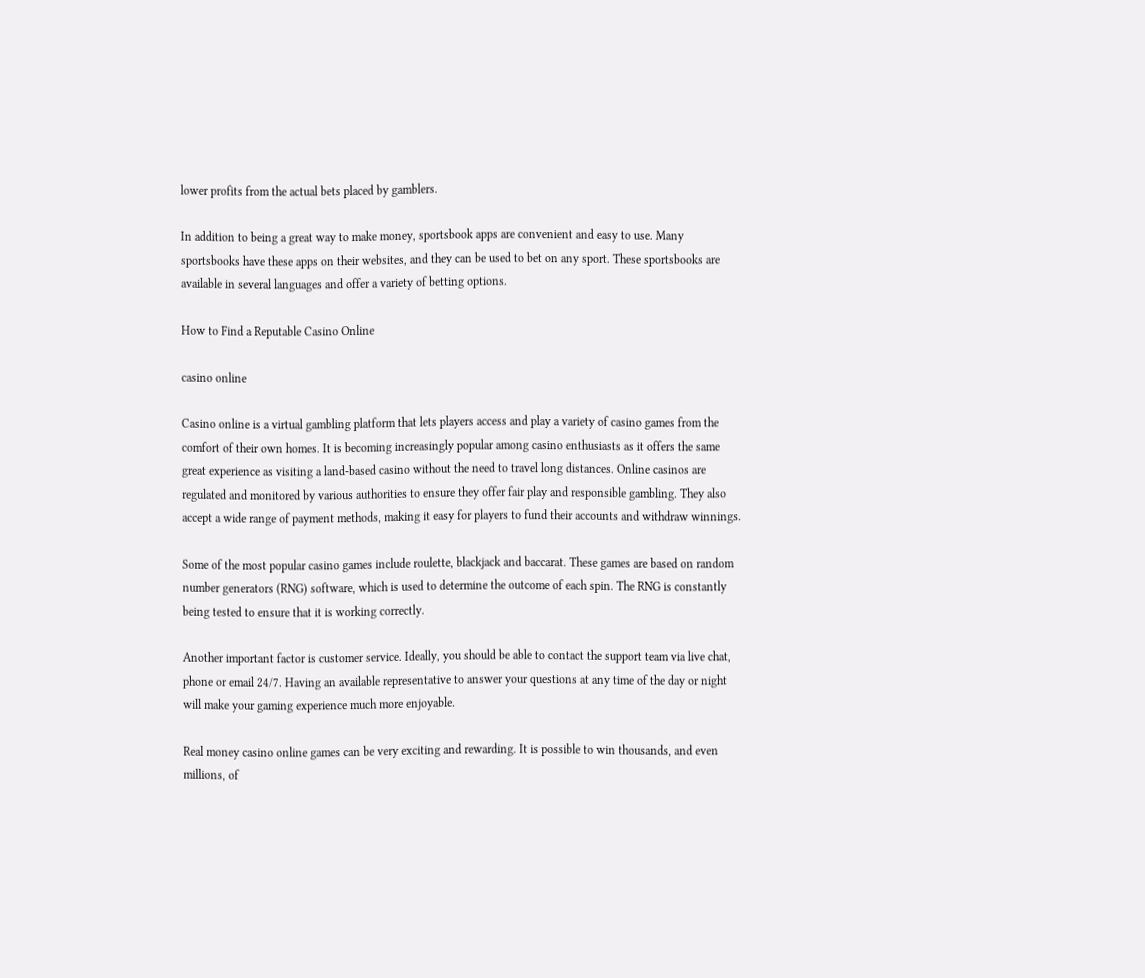lower profits from the actual bets placed by gamblers.

In addition to being a great way to make money, sportsbook apps are convenient and easy to use. Many sportsbooks have these apps on their websites, and they can be used to bet on any sport. These sportsbooks are available in several languages and offer a variety of betting options.

How to Find a Reputable Casino Online

casino online

Casino online is a virtual gambling platform that lets players access and play a variety of casino games from the comfort of their own homes. It is becoming increasingly popular among casino enthusiasts as it offers the same great experience as visiting a land-based casino without the need to travel long distances. Online casinos are regulated and monitored by various authorities to ensure they offer fair play and responsible gambling. They also accept a wide range of payment methods, making it easy for players to fund their accounts and withdraw winnings.

Some of the most popular casino games include roulette, blackjack and baccarat. These games are based on random number generators (RNG) software, which is used to determine the outcome of each spin. The RNG is constantly being tested to ensure that it is working correctly.

Another important factor is customer service. Ideally, you should be able to contact the support team via live chat, phone or email 24/7. Having an available representative to answer your questions at any time of the day or night will make your gaming experience much more enjoyable.

Real money casino online games can be very exciting and rewarding. It is possible to win thousands, and even millions, of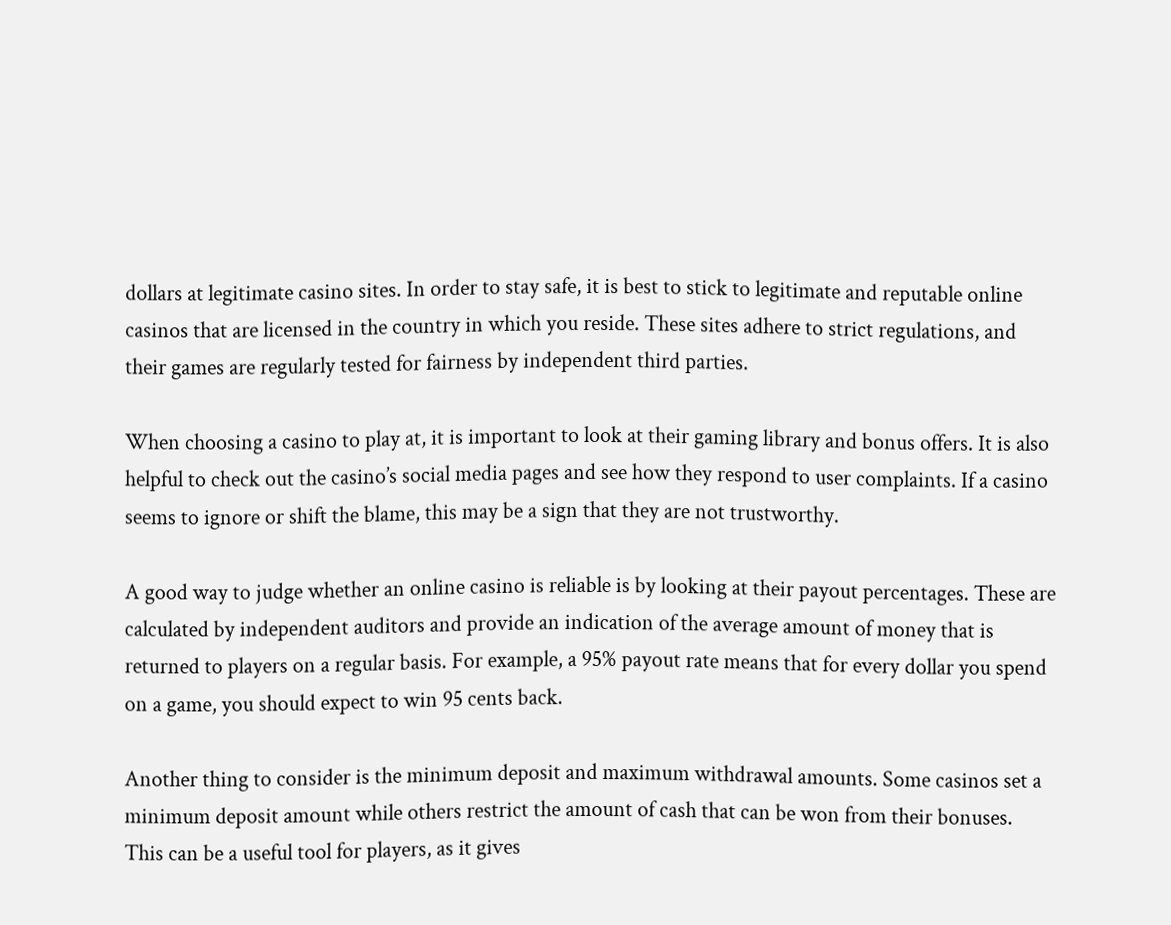dollars at legitimate casino sites. In order to stay safe, it is best to stick to legitimate and reputable online casinos that are licensed in the country in which you reside. These sites adhere to strict regulations, and their games are regularly tested for fairness by independent third parties.

When choosing a casino to play at, it is important to look at their gaming library and bonus offers. It is also helpful to check out the casino’s social media pages and see how they respond to user complaints. If a casino seems to ignore or shift the blame, this may be a sign that they are not trustworthy.

A good way to judge whether an online casino is reliable is by looking at their payout percentages. These are calculated by independent auditors and provide an indication of the average amount of money that is returned to players on a regular basis. For example, a 95% payout rate means that for every dollar you spend on a game, you should expect to win 95 cents back.

Another thing to consider is the minimum deposit and maximum withdrawal amounts. Some casinos set a minimum deposit amount while others restrict the amount of cash that can be won from their bonuses. This can be a useful tool for players, as it gives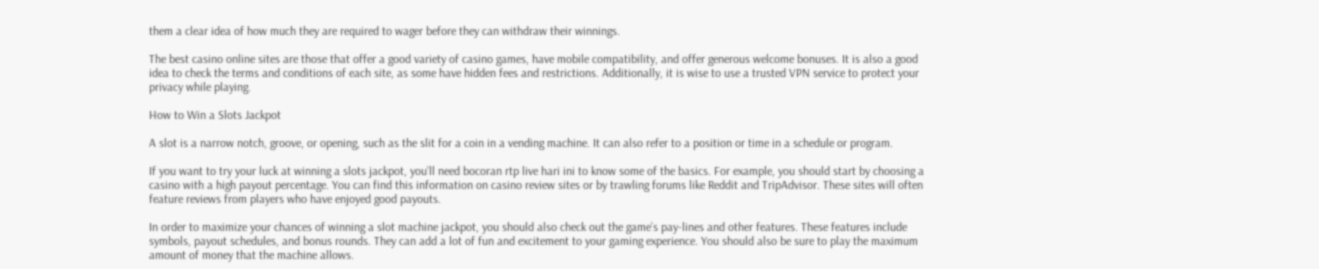them a clear idea of how much they are required to wager before they can withdraw their winnings.

The best casino online sites are those that offer a good variety of casino games, have mobile compatibility, and offer generous welcome bonuses. It is also a good idea to check the terms and conditions of each site, as some have hidden fees and restrictions. Additionally, it is wise to use a trusted VPN service to protect your privacy while playing.

How to Win a Slots Jackpot

A slot is a narrow notch, groove, or opening, such as the slit for a coin in a vending machine. It can also refer to a position or time in a schedule or program.

If you want to try your luck at winning a slots jackpot, you’ll need bocoran rtp live hari ini to know some of the basics. For example, you should start by choosing a casino with a high payout percentage. You can find this information on casino review sites or by trawling forums like Reddit and TripAdvisor. These sites will often feature reviews from players who have enjoyed good payouts.

In order to maximize your chances of winning a slot machine jackpot, you should also check out the game’s pay-lines and other features. These features include symbols, payout schedules, and bonus rounds. They can add a lot of fun and excitement to your gaming experience. You should also be sure to play the maximum amount of money that the machine allows.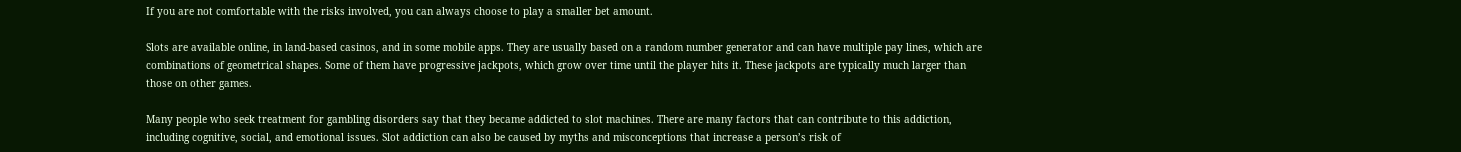If you are not comfortable with the risks involved, you can always choose to play a smaller bet amount.

Slots are available online, in land-based casinos, and in some mobile apps. They are usually based on a random number generator and can have multiple pay lines, which are combinations of geometrical shapes. Some of them have progressive jackpots, which grow over time until the player hits it. These jackpots are typically much larger than those on other games.

Many people who seek treatment for gambling disorders say that they became addicted to slot machines. There are many factors that can contribute to this addiction, including cognitive, social, and emotional issues. Slot addiction can also be caused by myths and misconceptions that increase a person’s risk of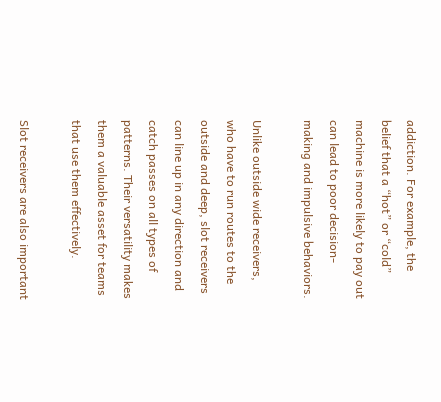addiction. For example, the belief that a “hot” or “cold” machine is more likely to pay out can lead to poor decision-making and impulsive behaviors.

Unlike outside wide receivers, who have to run routes to the outside and deep, slot receivers can line up in any direction and catch passes on all types of patterns. Their versatility makes them a valuable asset for teams that use them effectively.

Slot receivers are also important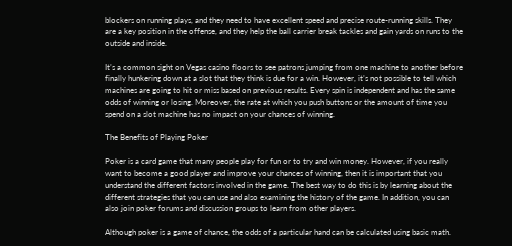blockers on running plays, and they need to have excellent speed and precise route-running skills. They are a key position in the offense, and they help the ball carrier break tackles and gain yards on runs to the outside and inside.

It’s a common sight on Vegas casino floors to see patrons jumping from one machine to another before finally hunkering down at a slot that they think is due for a win. However, it’s not possible to tell which machines are going to hit or miss based on previous results. Every spin is independent and has the same odds of winning or losing. Moreover, the rate at which you push buttons or the amount of time you spend on a slot machine has no impact on your chances of winning.

The Benefits of Playing Poker

Poker is a card game that many people play for fun or to try and win money. However, if you really want to become a good player and improve your chances of winning, then it is important that you understand the different factors involved in the game. The best way to do this is by learning about the different strategies that you can use and also examining the history of the game. In addition, you can also join poker forums and discussion groups to learn from other players.

Although poker is a game of chance, the odds of a particular hand can be calculated using basic math.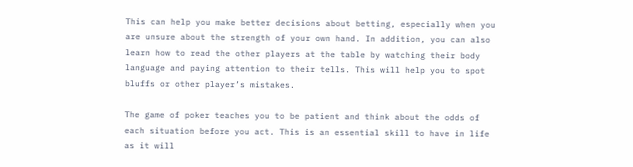This can help you make better decisions about betting, especially when you are unsure about the strength of your own hand. In addition, you can also learn how to read the other players at the table by watching their body language and paying attention to their tells. This will help you to spot bluffs or other player’s mistakes.

The game of poker teaches you to be patient and think about the odds of each situation before you act. This is an essential skill to have in life as it will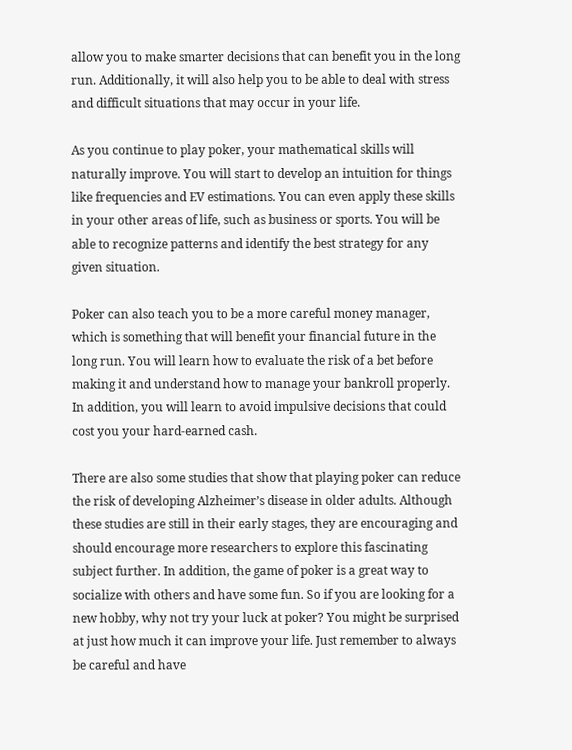allow you to make smarter decisions that can benefit you in the long run. Additionally, it will also help you to be able to deal with stress and difficult situations that may occur in your life.

As you continue to play poker, your mathematical skills will naturally improve. You will start to develop an intuition for things like frequencies and EV estimations. You can even apply these skills in your other areas of life, such as business or sports. You will be able to recognize patterns and identify the best strategy for any given situation.

Poker can also teach you to be a more careful money manager, which is something that will benefit your financial future in the long run. You will learn how to evaluate the risk of a bet before making it and understand how to manage your bankroll properly. In addition, you will learn to avoid impulsive decisions that could cost you your hard-earned cash.

There are also some studies that show that playing poker can reduce the risk of developing Alzheimer’s disease in older adults. Although these studies are still in their early stages, they are encouraging and should encourage more researchers to explore this fascinating subject further. In addition, the game of poker is a great way to socialize with others and have some fun. So if you are looking for a new hobby, why not try your luck at poker? You might be surprised at just how much it can improve your life. Just remember to always be careful and have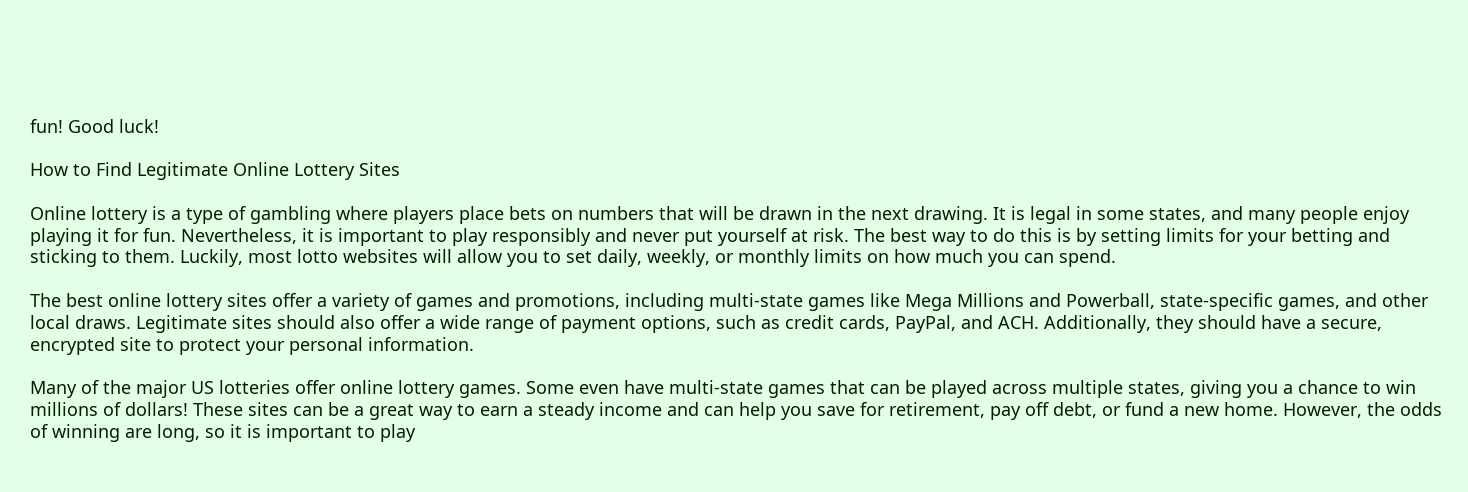fun! Good luck!

How to Find Legitimate Online Lottery Sites

Online lottery is a type of gambling where players place bets on numbers that will be drawn in the next drawing. It is legal in some states, and many people enjoy playing it for fun. Nevertheless, it is important to play responsibly and never put yourself at risk. The best way to do this is by setting limits for your betting and sticking to them. Luckily, most lotto websites will allow you to set daily, weekly, or monthly limits on how much you can spend.

The best online lottery sites offer a variety of games and promotions, including multi-state games like Mega Millions and Powerball, state-specific games, and other local draws. Legitimate sites should also offer a wide range of payment options, such as credit cards, PayPal, and ACH. Additionally, they should have a secure, encrypted site to protect your personal information.

Many of the major US lotteries offer online lottery games. Some even have multi-state games that can be played across multiple states, giving you a chance to win millions of dollars! These sites can be a great way to earn a steady income and can help you save for retirement, pay off debt, or fund a new home. However, the odds of winning are long, so it is important to play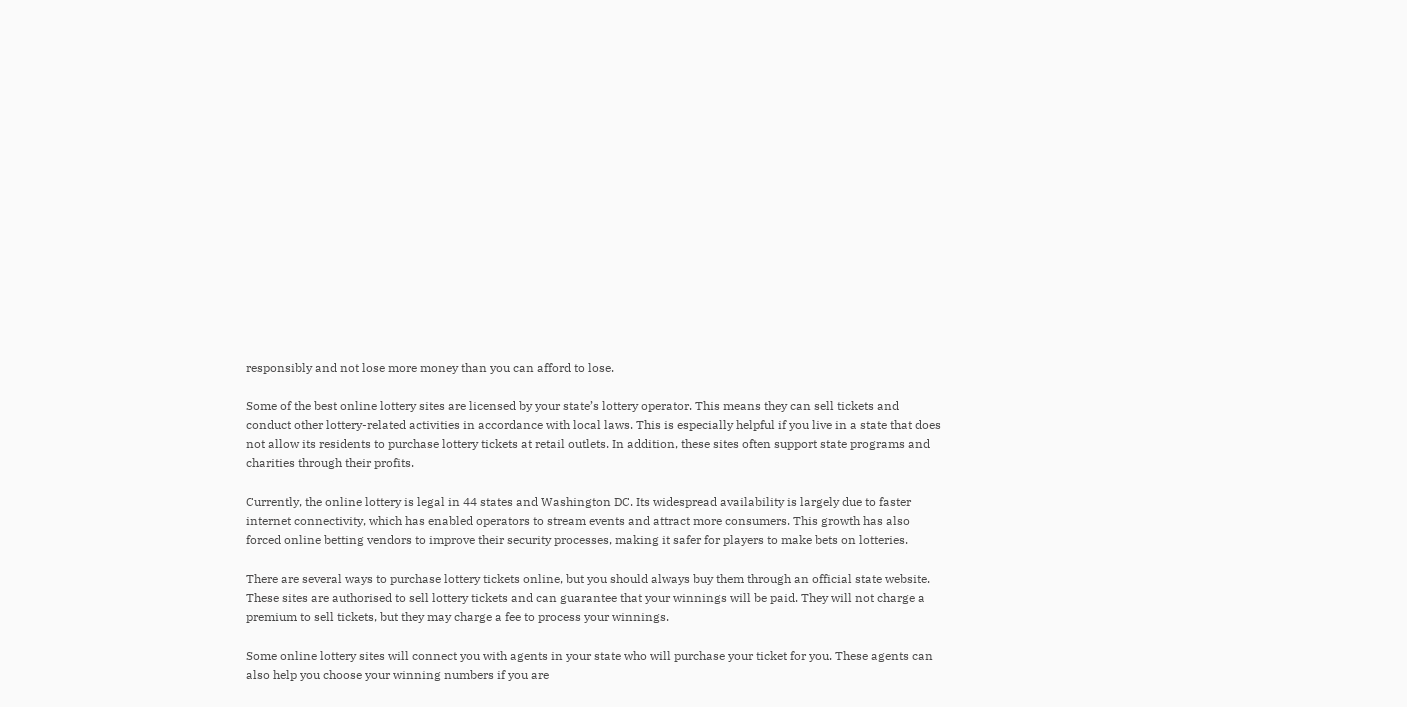responsibly and not lose more money than you can afford to lose.

Some of the best online lottery sites are licensed by your state’s lottery operator. This means they can sell tickets and conduct other lottery-related activities in accordance with local laws. This is especially helpful if you live in a state that does not allow its residents to purchase lottery tickets at retail outlets. In addition, these sites often support state programs and charities through their profits.

Currently, the online lottery is legal in 44 states and Washington DC. Its widespread availability is largely due to faster internet connectivity, which has enabled operators to stream events and attract more consumers. This growth has also forced online betting vendors to improve their security processes, making it safer for players to make bets on lotteries.

There are several ways to purchase lottery tickets online, but you should always buy them through an official state website. These sites are authorised to sell lottery tickets and can guarantee that your winnings will be paid. They will not charge a premium to sell tickets, but they may charge a fee to process your winnings.

Some online lottery sites will connect you with agents in your state who will purchase your ticket for you. These agents can also help you choose your winning numbers if you are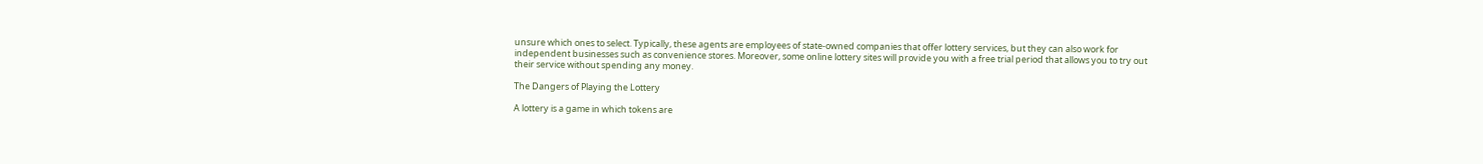unsure which ones to select. Typically, these agents are employees of state-owned companies that offer lottery services, but they can also work for independent businesses such as convenience stores. Moreover, some online lottery sites will provide you with a free trial period that allows you to try out their service without spending any money.

The Dangers of Playing the Lottery

A lottery is a game in which tokens are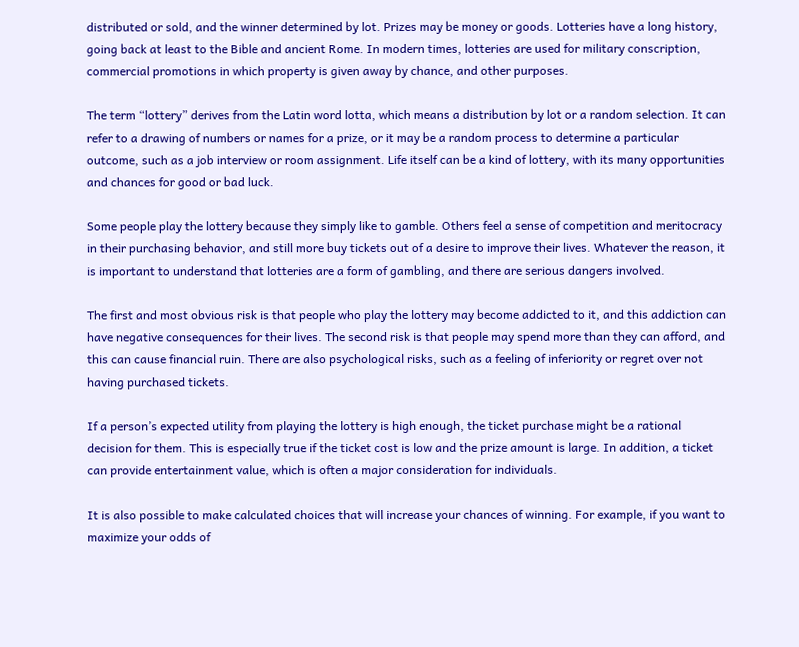distributed or sold, and the winner determined by lot. Prizes may be money or goods. Lotteries have a long history, going back at least to the Bible and ancient Rome. In modern times, lotteries are used for military conscription, commercial promotions in which property is given away by chance, and other purposes.

The term “lottery” derives from the Latin word lotta, which means a distribution by lot or a random selection. It can refer to a drawing of numbers or names for a prize, or it may be a random process to determine a particular outcome, such as a job interview or room assignment. Life itself can be a kind of lottery, with its many opportunities and chances for good or bad luck.

Some people play the lottery because they simply like to gamble. Others feel a sense of competition and meritocracy in their purchasing behavior, and still more buy tickets out of a desire to improve their lives. Whatever the reason, it is important to understand that lotteries are a form of gambling, and there are serious dangers involved.

The first and most obvious risk is that people who play the lottery may become addicted to it, and this addiction can have negative consequences for their lives. The second risk is that people may spend more than they can afford, and this can cause financial ruin. There are also psychological risks, such as a feeling of inferiority or regret over not having purchased tickets.

If a person’s expected utility from playing the lottery is high enough, the ticket purchase might be a rational decision for them. This is especially true if the ticket cost is low and the prize amount is large. In addition, a ticket can provide entertainment value, which is often a major consideration for individuals.

It is also possible to make calculated choices that will increase your chances of winning. For example, if you want to maximize your odds of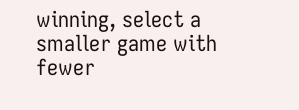winning, select a smaller game with fewer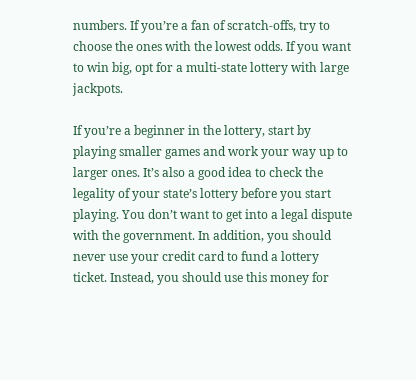numbers. If you’re a fan of scratch-offs, try to choose the ones with the lowest odds. If you want to win big, opt for a multi-state lottery with large jackpots.

If you’re a beginner in the lottery, start by playing smaller games and work your way up to larger ones. It’s also a good idea to check the legality of your state’s lottery before you start playing. You don’t want to get into a legal dispute with the government. In addition, you should never use your credit card to fund a lottery ticket. Instead, you should use this money for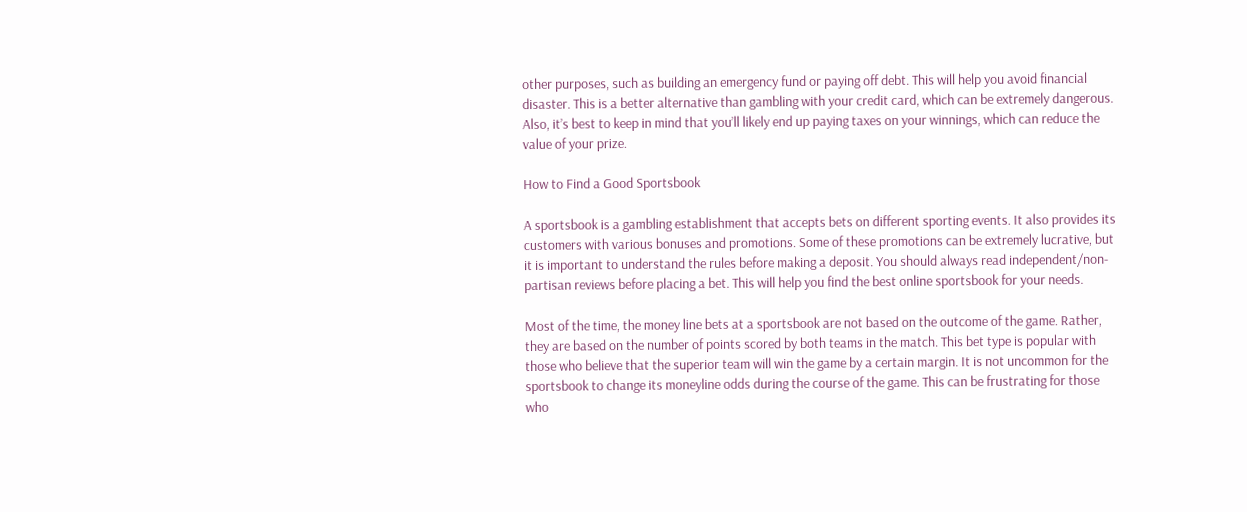other purposes, such as building an emergency fund or paying off debt. This will help you avoid financial disaster. This is a better alternative than gambling with your credit card, which can be extremely dangerous. Also, it’s best to keep in mind that you’ll likely end up paying taxes on your winnings, which can reduce the value of your prize.

How to Find a Good Sportsbook

A sportsbook is a gambling establishment that accepts bets on different sporting events. It also provides its customers with various bonuses and promotions. Some of these promotions can be extremely lucrative, but it is important to understand the rules before making a deposit. You should always read independent/non-partisan reviews before placing a bet. This will help you find the best online sportsbook for your needs.

Most of the time, the money line bets at a sportsbook are not based on the outcome of the game. Rather, they are based on the number of points scored by both teams in the match. This bet type is popular with those who believe that the superior team will win the game by a certain margin. It is not uncommon for the sportsbook to change its moneyline odds during the course of the game. This can be frustrating for those who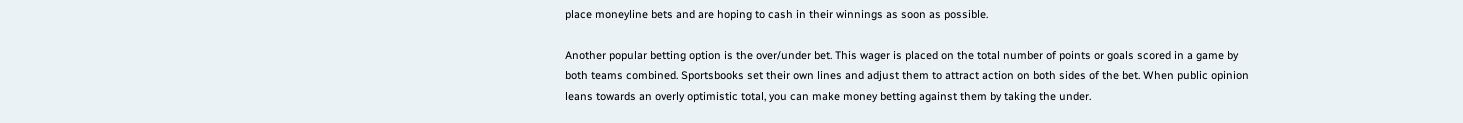place moneyline bets and are hoping to cash in their winnings as soon as possible.

Another popular betting option is the over/under bet. This wager is placed on the total number of points or goals scored in a game by both teams combined. Sportsbooks set their own lines and adjust them to attract action on both sides of the bet. When public opinion leans towards an overly optimistic total, you can make money betting against them by taking the under.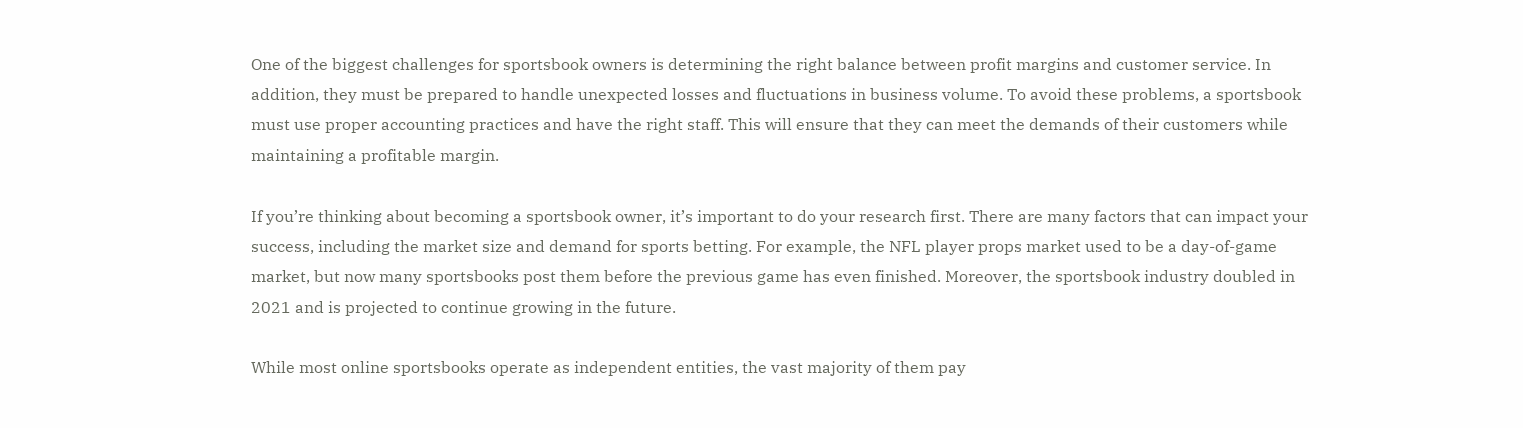One of the biggest challenges for sportsbook owners is determining the right balance between profit margins and customer service. In addition, they must be prepared to handle unexpected losses and fluctuations in business volume. To avoid these problems, a sportsbook must use proper accounting practices and have the right staff. This will ensure that they can meet the demands of their customers while maintaining a profitable margin.

If you’re thinking about becoming a sportsbook owner, it’s important to do your research first. There are many factors that can impact your success, including the market size and demand for sports betting. For example, the NFL player props market used to be a day-of-game market, but now many sportsbooks post them before the previous game has even finished. Moreover, the sportsbook industry doubled in 2021 and is projected to continue growing in the future.

While most online sportsbooks operate as independent entities, the vast majority of them pay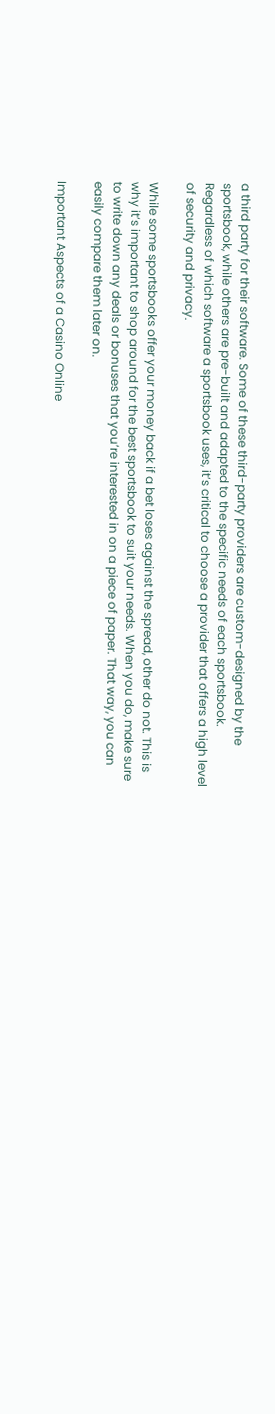a third party for their software. Some of these third-party providers are custom-designed by the sportsbook, while others are pre-built and adapted to the specific needs of each sportsbook. Regardless of which software a sportsbook uses, it’s critical to choose a provider that offers a high level of security and privacy.

While some sportsbooks offer your money back if a bet loses against the spread, other do not. This is why it’s important to shop around for the best sportsbook to suit your needs. When you do, make sure to write down any deals or bonuses that you’re interested in on a piece of paper. That way, you can easily compare them later on.

Important Aspects of a Casino Online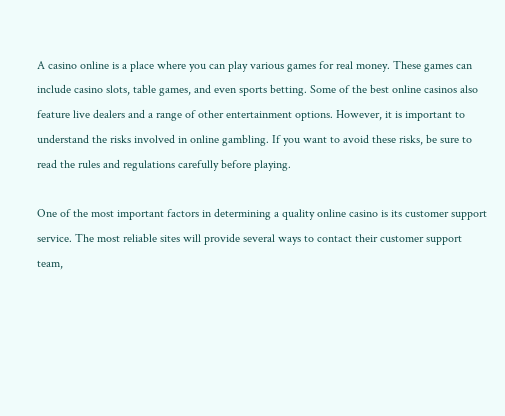A casino online is a place where you can play various games for real money. These games can include casino slots, table games, and even sports betting. Some of the best online casinos also feature live dealers and a range of other entertainment options. However, it is important to understand the risks involved in online gambling. If you want to avoid these risks, be sure to read the rules and regulations carefully before playing.

One of the most important factors in determining a quality online casino is its customer support service. The most reliable sites will provide several ways to contact their customer support team,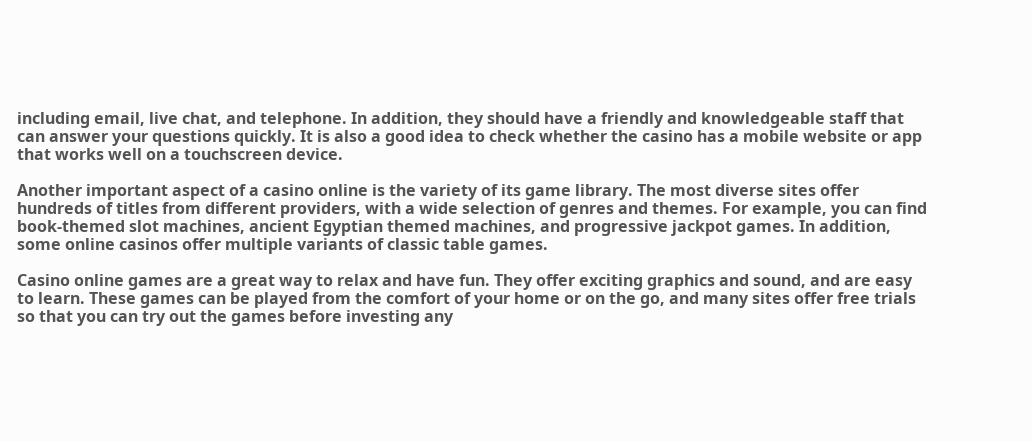including email, live chat, and telephone. In addition, they should have a friendly and knowledgeable staff that can answer your questions quickly. It is also a good idea to check whether the casino has a mobile website or app that works well on a touchscreen device.

Another important aspect of a casino online is the variety of its game library. The most diverse sites offer hundreds of titles from different providers, with a wide selection of genres and themes. For example, you can find book-themed slot machines, ancient Egyptian themed machines, and progressive jackpot games. In addition, some online casinos offer multiple variants of classic table games.

Casino online games are a great way to relax and have fun. They offer exciting graphics and sound, and are easy to learn. These games can be played from the comfort of your home or on the go, and many sites offer free trials so that you can try out the games before investing any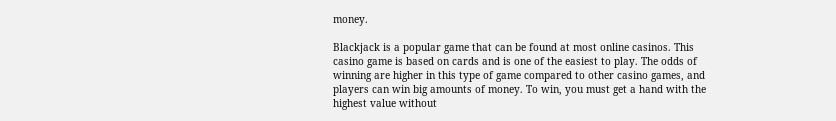money.

Blackjack is a popular game that can be found at most online casinos. This casino game is based on cards and is one of the easiest to play. The odds of winning are higher in this type of game compared to other casino games, and players can win big amounts of money. To win, you must get a hand with the highest value without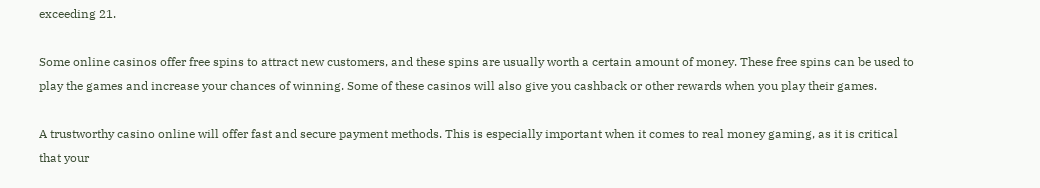exceeding 21.

Some online casinos offer free spins to attract new customers, and these spins are usually worth a certain amount of money. These free spins can be used to play the games and increase your chances of winning. Some of these casinos will also give you cashback or other rewards when you play their games.

A trustworthy casino online will offer fast and secure payment methods. This is especially important when it comes to real money gaming, as it is critical that your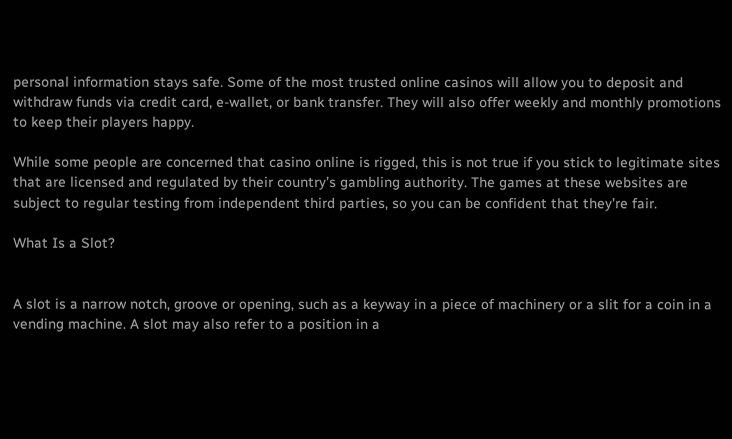personal information stays safe. Some of the most trusted online casinos will allow you to deposit and withdraw funds via credit card, e-wallet, or bank transfer. They will also offer weekly and monthly promotions to keep their players happy.

While some people are concerned that casino online is rigged, this is not true if you stick to legitimate sites that are licensed and regulated by their country’s gambling authority. The games at these websites are subject to regular testing from independent third parties, so you can be confident that they’re fair.

What Is a Slot?


A slot is a narrow notch, groove or opening, such as a keyway in a piece of machinery or a slit for a coin in a vending machine. A slot may also refer to a position in a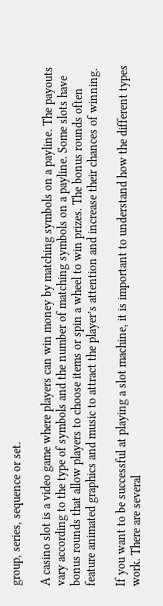group, series, sequence or set.

A casino slot is a video game where players can win money by matching symbols on a payline. The payouts vary according to the type of symbols and the number of matching symbols on a payline. Some slots have bonus rounds that allow players to choose items or spin a wheel to win prizes. The bonus rounds often feature animated graphics and music to attract the player’s attention and increase their chances of winning.

If you want to be successful at playing a slot machine, it is important to understand how the different types work. There are several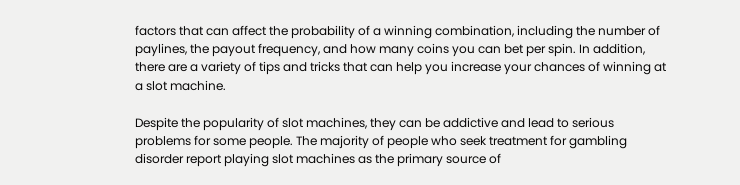factors that can affect the probability of a winning combination, including the number of paylines, the payout frequency, and how many coins you can bet per spin. In addition, there are a variety of tips and tricks that can help you increase your chances of winning at a slot machine.

Despite the popularity of slot machines, they can be addictive and lead to serious problems for some people. The majority of people who seek treatment for gambling disorder report playing slot machines as the primary source of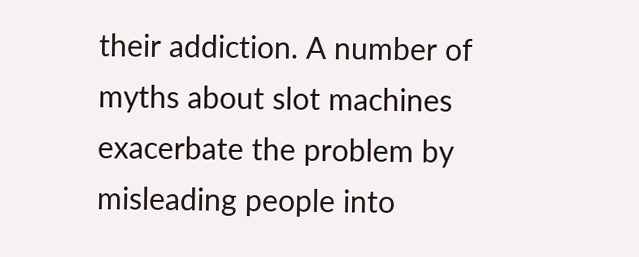their addiction. A number of myths about slot machines exacerbate the problem by misleading people into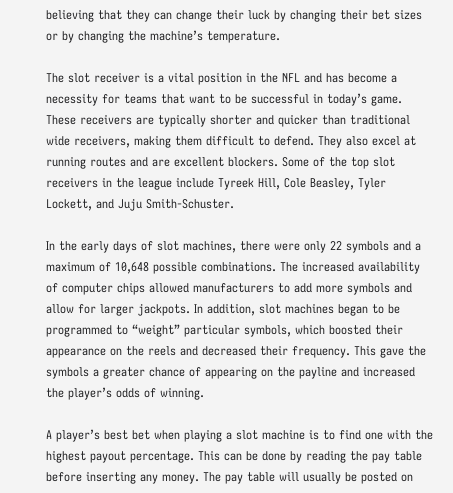believing that they can change their luck by changing their bet sizes or by changing the machine’s temperature.

The slot receiver is a vital position in the NFL and has become a necessity for teams that want to be successful in today’s game. These receivers are typically shorter and quicker than traditional wide receivers, making them difficult to defend. They also excel at running routes and are excellent blockers. Some of the top slot receivers in the league include Tyreek Hill, Cole Beasley, Tyler Lockett, and Juju Smith-Schuster.

In the early days of slot machines, there were only 22 symbols and a maximum of 10,648 possible combinations. The increased availability of computer chips allowed manufacturers to add more symbols and allow for larger jackpots. In addition, slot machines began to be programmed to “weight” particular symbols, which boosted their appearance on the reels and decreased their frequency. This gave the symbols a greater chance of appearing on the payline and increased the player’s odds of winning.

A player’s best bet when playing a slot machine is to find one with the highest payout percentage. This can be done by reading the pay table before inserting any money. The pay table will usually be posted on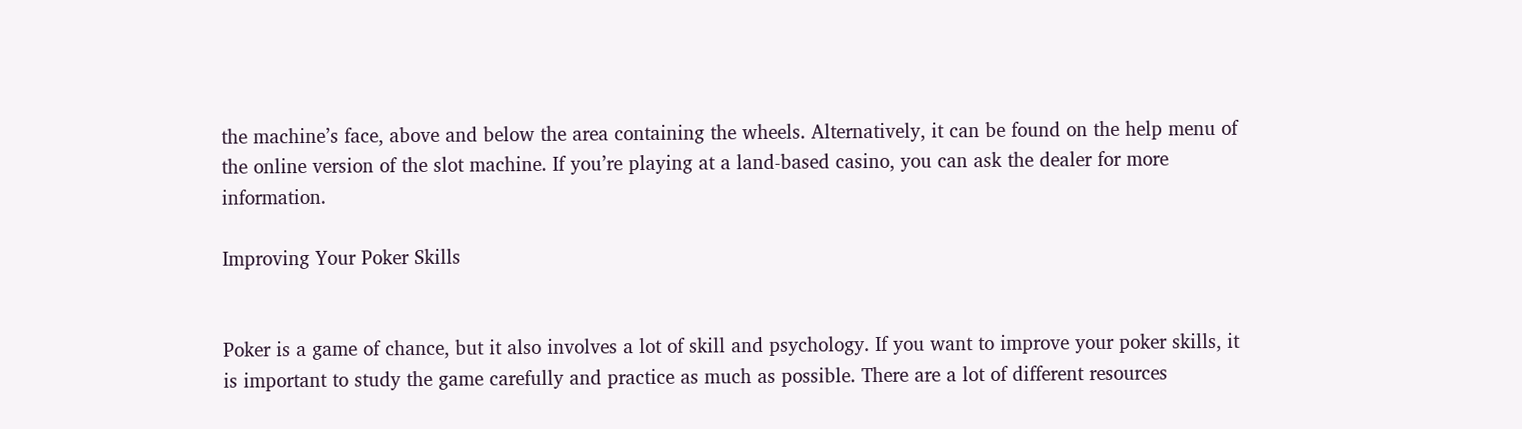the machine’s face, above and below the area containing the wheels. Alternatively, it can be found on the help menu of the online version of the slot machine. If you’re playing at a land-based casino, you can ask the dealer for more information.

Improving Your Poker Skills


Poker is a game of chance, but it also involves a lot of skill and psychology. If you want to improve your poker skills, it is important to study the game carefully and practice as much as possible. There are a lot of different resources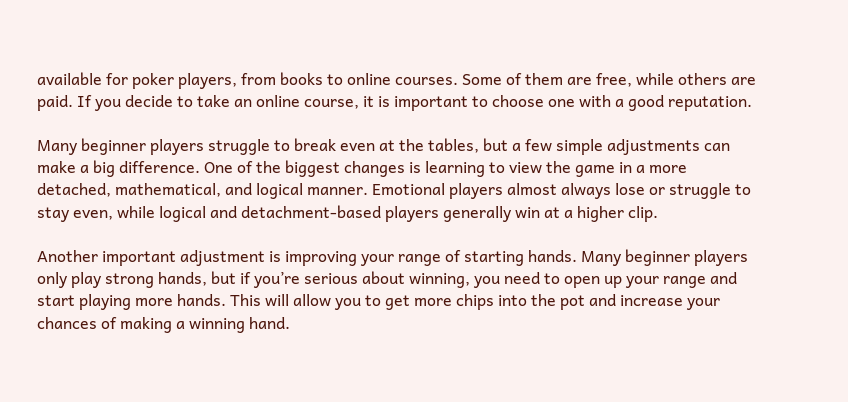available for poker players, from books to online courses. Some of them are free, while others are paid. If you decide to take an online course, it is important to choose one with a good reputation.

Many beginner players struggle to break even at the tables, but a few simple adjustments can make a big difference. One of the biggest changes is learning to view the game in a more detached, mathematical, and logical manner. Emotional players almost always lose or struggle to stay even, while logical and detachment-based players generally win at a higher clip.

Another important adjustment is improving your range of starting hands. Many beginner players only play strong hands, but if you’re serious about winning, you need to open up your range and start playing more hands. This will allow you to get more chips into the pot and increase your chances of making a winning hand.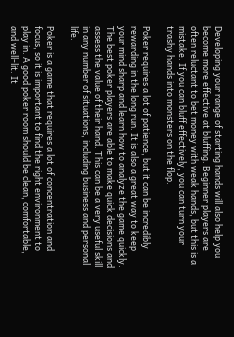Developing your range of starting hands will also help you become more effective at bluffing. Beginner players are often reluctant to bet money with weak hands, but this is a mistake. If you can bluff effectively, you can turn your trashy hands into monsters on the flop.

Poker requires a lot of patience, but it can be incredibly rewarding in the long run. It is also a great way to keep your mind sharp and learn how to analyze the game quickly. The best poker players are able to make quick decisions and assess the value of their hand. This can be a very useful skill in any number of situations, including business and personal life.

Poker is a game that requires a lot of concentration and focus, so it is important to find the right environment to play in. A good poker room should be clean, comfortable, and well-lit. It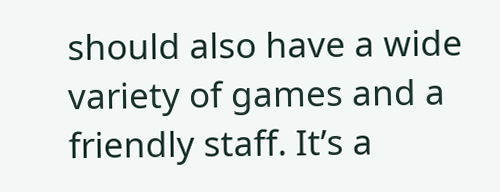should also have a wide variety of games and a friendly staff. It’s a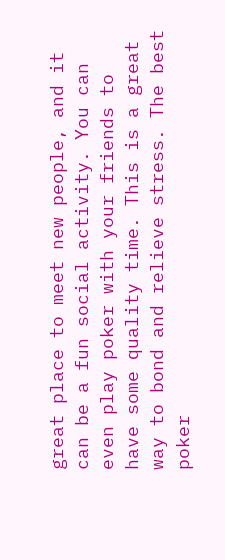great place to meet new people, and it can be a fun social activity. You can even play poker with your friends to have some quality time. This is a great way to bond and relieve stress. The best poker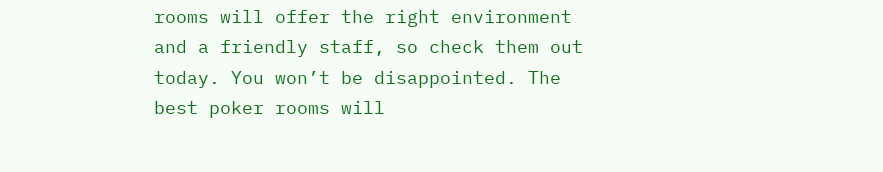rooms will offer the right environment and a friendly staff, so check them out today. You won’t be disappointed. The best poker rooms will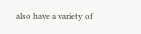also have a variety of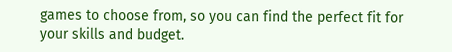games to choose from, so you can find the perfect fit for your skills and budget.